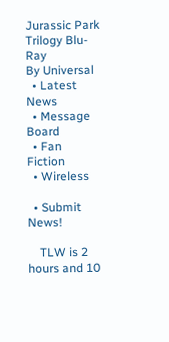Jurassic Park Trilogy Blu-Ray
By Universal
  • Latest News
  • Message Board
  • Fan Fiction
  • Wireless

  • Submit News!

    TLW is 2 hours and 10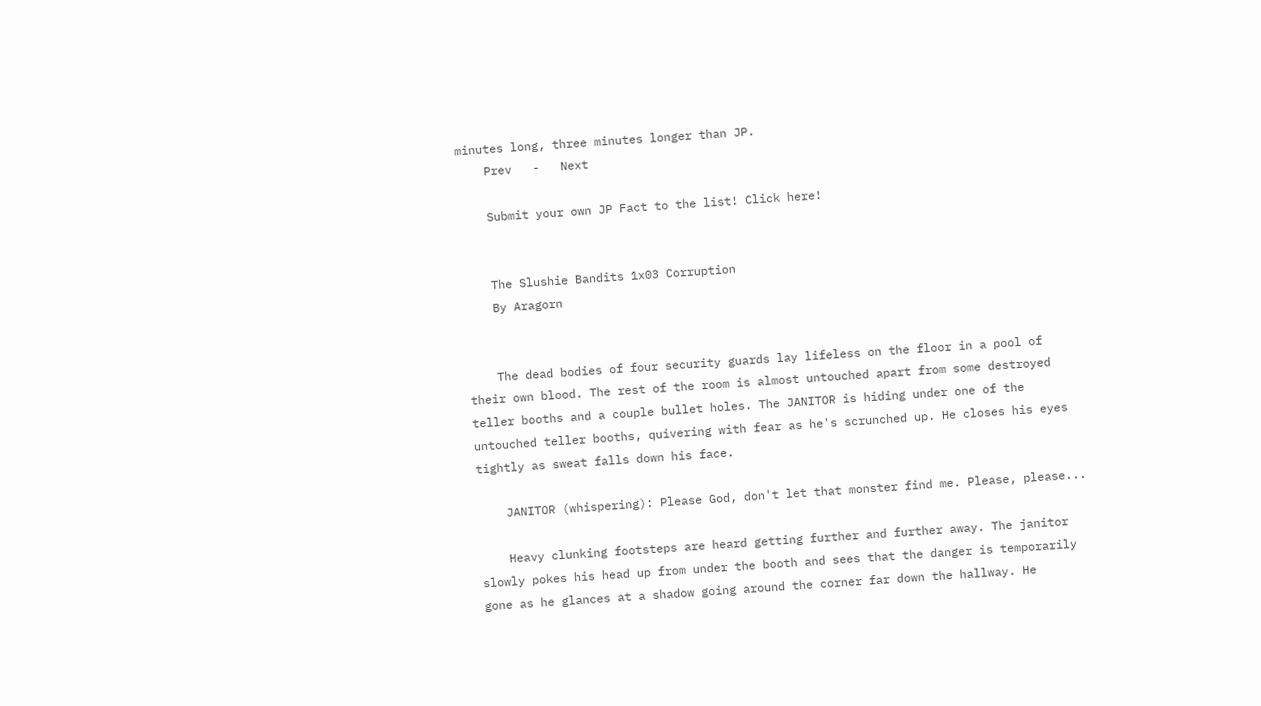minutes long, three minutes longer than JP.
    Prev   -   Next

    Submit your own JP Fact to the list! Click here!


    The Slushie Bandits 1x03 Corruption
    By Aragorn


    The dead bodies of four security guards lay lifeless on the floor in a pool of their own blood. The rest of the room is almost untouched apart from some destroyed teller booths and a couple bullet holes. The JANITOR is hiding under one of the untouched teller booths, quivering with fear as he's scrunched up. He closes his eyes tightly as sweat falls down his face.

    JANITOR (whispering): Please God, don't let that monster find me. Please, please...

    Heavy clunking footsteps are heard getting further and further away. The janitor slowly pokes his head up from under the booth and sees that the danger is temporarily gone as he glances at a shadow going around the corner far down the hallway. He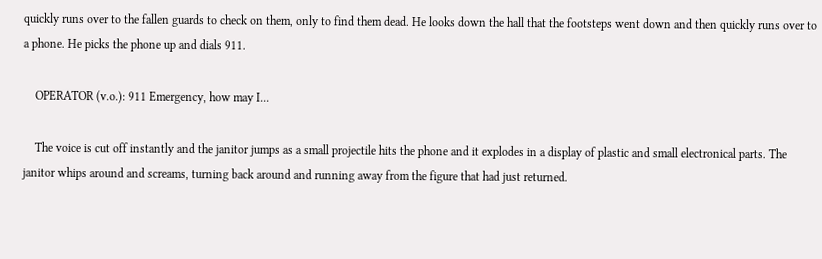quickly runs over to the fallen guards to check on them, only to find them dead. He looks down the hall that the footsteps went down and then quickly runs over to a phone. He picks the phone up and dials 911.

    OPERATOR (v.o.): 911 Emergency, how may I...

    The voice is cut off instantly and the janitor jumps as a small projectile hits the phone and it explodes in a display of plastic and small electronical parts. The janitor whips around and screams, turning back around and running away from the figure that had just returned.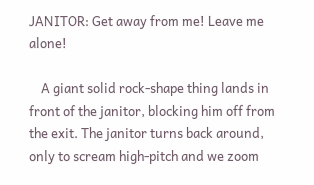JANITOR: Get away from me! Leave me alone!

    A giant solid rock-shape thing lands in front of the janitor, blocking him off from the exit. The janitor turns back around, only to scream high-pitch and we zoom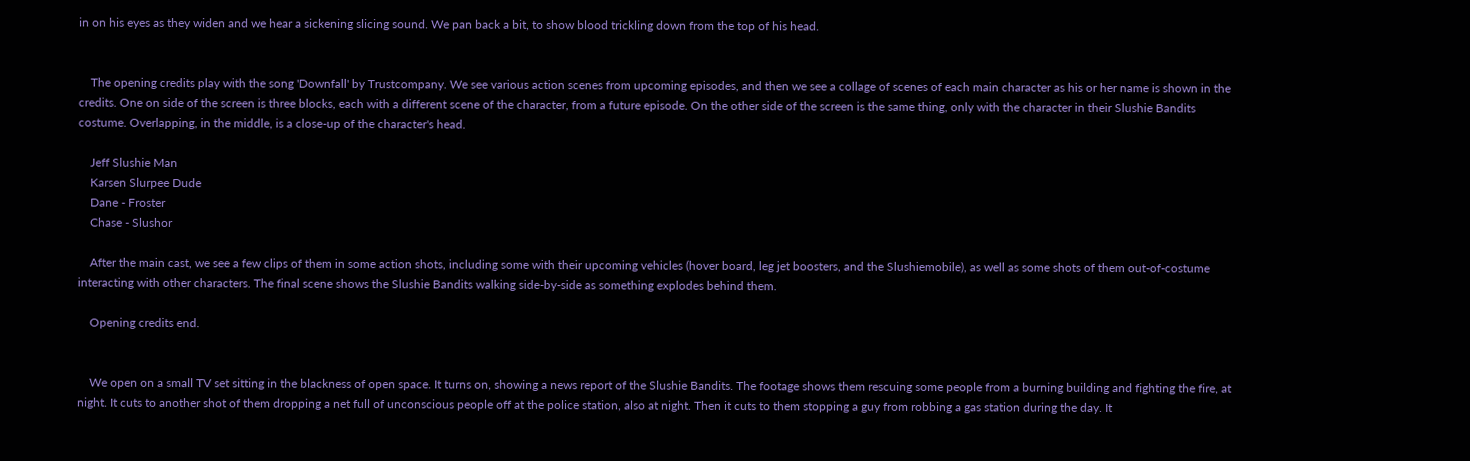in on his eyes as they widen and we hear a sickening slicing sound. We pan back a bit, to show blood trickling down from the top of his head.


    The opening credits play with the song 'Downfall' by Trustcompany. We see various action scenes from upcoming episodes, and then we see a collage of scenes of each main character as his or her name is shown in the credits. One on side of the screen is three blocks, each with a different scene of the character, from a future episode. On the other side of the screen is the same thing, only with the character in their Slushie Bandits costume. Overlapping, in the middle, is a close-up of the character's head.

    Jeff Slushie Man
    Karsen Slurpee Dude
    Dane - Froster
    Chase - Slushor

    After the main cast, we see a few clips of them in some action shots, including some with their upcoming vehicles (hover board, leg jet boosters, and the Slushiemobile), as well as some shots of them out-of-costume interacting with other characters. The final scene shows the Slushie Bandits walking side-by-side as something explodes behind them.

    Opening credits end.


    We open on a small TV set sitting in the blackness of open space. It turns on, showing a news report of the Slushie Bandits. The footage shows them rescuing some people from a burning building and fighting the fire, at night. It cuts to another shot of them dropping a net full of unconscious people off at the police station, also at night. Then it cuts to them stopping a guy from robbing a gas station during the day. It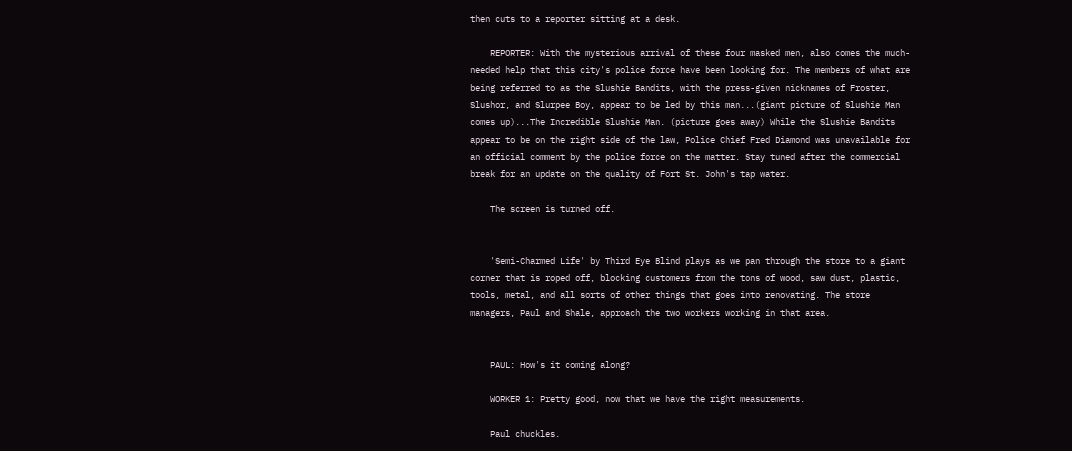then cuts to a reporter sitting at a desk.

    REPORTER: With the mysterious arrival of these four masked men, also comes the much-needed help that this city's police force have been looking for. The members of what are being referred to as the Slushie Bandits, with the press-given nicknames of Froster, Slushor, and Slurpee Boy, appear to be led by this man...(giant picture of Slushie Man comes up)...The Incredible Slushie Man. (picture goes away) While the Slushie Bandits appear to be on the right side of the law, Police Chief Fred Diamond was unavailable for an official comment by the police force on the matter. Stay tuned after the commercial break for an update on the quality of Fort St. John's tap water.

    The screen is turned off.


    'Semi-Charmed Life' by Third Eye Blind plays as we pan through the store to a giant corner that is roped off, blocking customers from the tons of wood, saw dust, plastic, tools, metal, and all sorts of other things that goes into renovating. The store managers, Paul and Shale, approach the two workers working in that area.


    PAUL: How's it coming along?

    WORKER 1: Pretty good, now that we have the right measurements.

    Paul chuckles.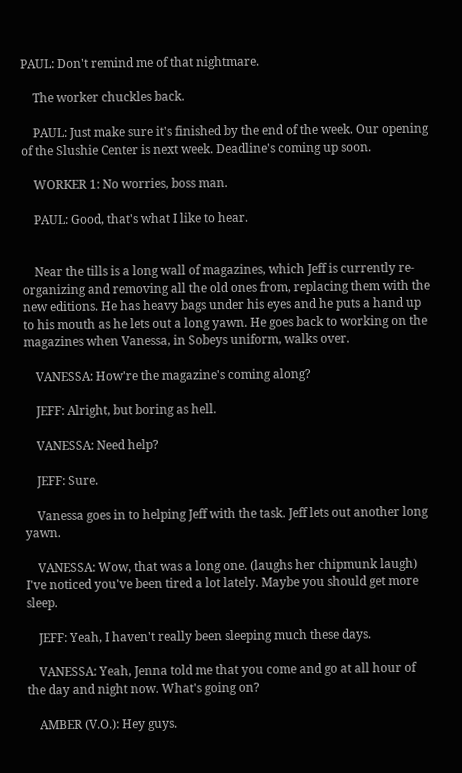PAUL: Don't remind me of that nightmare.

    The worker chuckles back.

    PAUL: Just make sure it's finished by the end of the week. Our opening of the Slushie Center is next week. Deadline's coming up soon.

    WORKER 1: No worries, boss man.

    PAUL: Good, that's what I like to hear.


    Near the tills is a long wall of magazines, which Jeff is currently re-organizing and removing all the old ones from, replacing them with the new editions. He has heavy bags under his eyes and he puts a hand up to his mouth as he lets out a long yawn. He goes back to working on the magazines when Vanessa, in Sobeys uniform, walks over.

    VANESSA: How're the magazine's coming along?

    JEFF: Alright, but boring as hell.

    VANESSA: Need help?

    JEFF: Sure.

    Vanessa goes in to helping Jeff with the task. Jeff lets out another long yawn.

    VANESSA: Wow, that was a long one. (laughs her chipmunk laugh) I've noticed you've been tired a lot lately. Maybe you should get more sleep.

    JEFF: Yeah, I haven't really been sleeping much these days.

    VANESSA: Yeah, Jenna told me that you come and go at all hour of the day and night now. What's going on?

    AMBER (V.O.): Hey guys.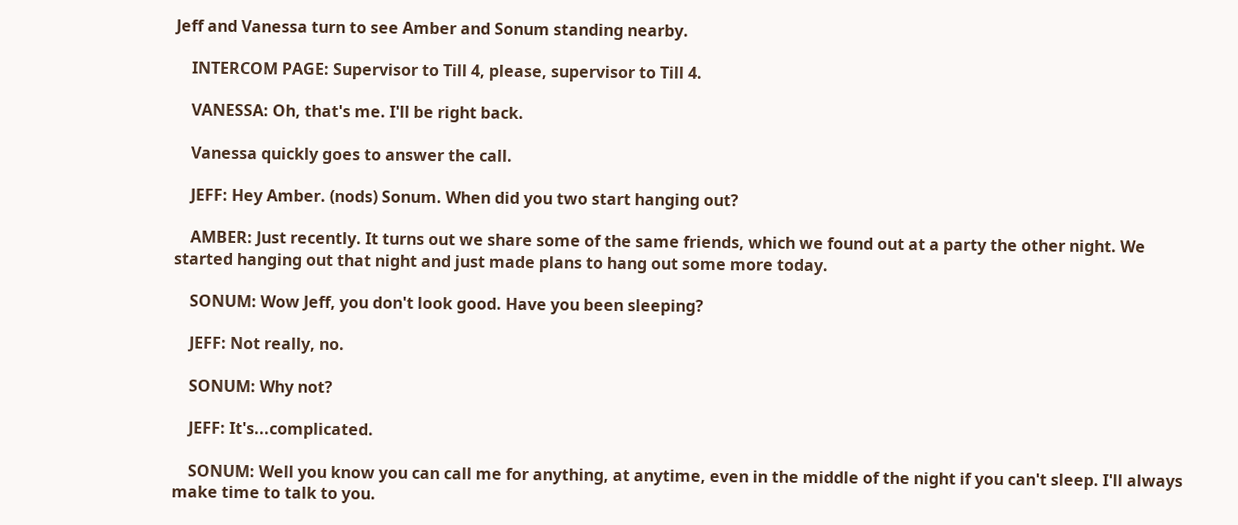Jeff and Vanessa turn to see Amber and Sonum standing nearby.

    INTERCOM PAGE: Supervisor to Till 4, please, supervisor to Till 4.

    VANESSA: Oh, that's me. I'll be right back.

    Vanessa quickly goes to answer the call.

    JEFF: Hey Amber. (nods) Sonum. When did you two start hanging out?

    AMBER: Just recently. It turns out we share some of the same friends, which we found out at a party the other night. We started hanging out that night and just made plans to hang out some more today.

    SONUM: Wow Jeff, you don't look good. Have you been sleeping?

    JEFF: Not really, no.

    SONUM: Why not?

    JEFF: It's...complicated.

    SONUM: Well you know you can call me for anything, at anytime, even in the middle of the night if you can't sleep. I'll always make time to talk to you.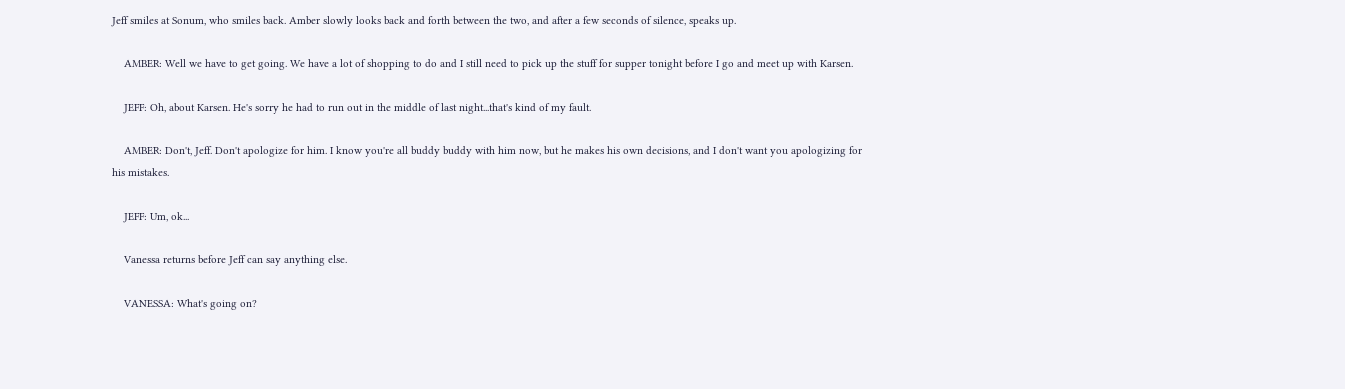Jeff smiles at Sonum, who smiles back. Amber slowly looks back and forth between the two, and after a few seconds of silence, speaks up.

    AMBER: Well we have to get going. We have a lot of shopping to do and I still need to pick up the stuff for supper tonight before I go and meet up with Karsen.

    JEFF: Oh, about Karsen. He's sorry he had to run out in the middle of last night...that's kind of my fault.

    AMBER: Don't, Jeff. Don't apologize for him. I know you're all buddy buddy with him now, but he makes his own decisions, and I don't want you apologizing for his mistakes.

    JEFF: Um, ok...

    Vanessa returns before Jeff can say anything else.

    VANESSA: What's going on?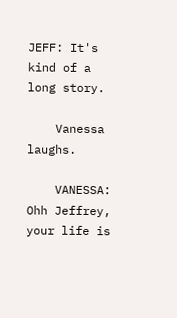JEFF: It's kind of a long story.

    Vanessa laughs.

    VANESSA: Ohh Jeffrey, your life is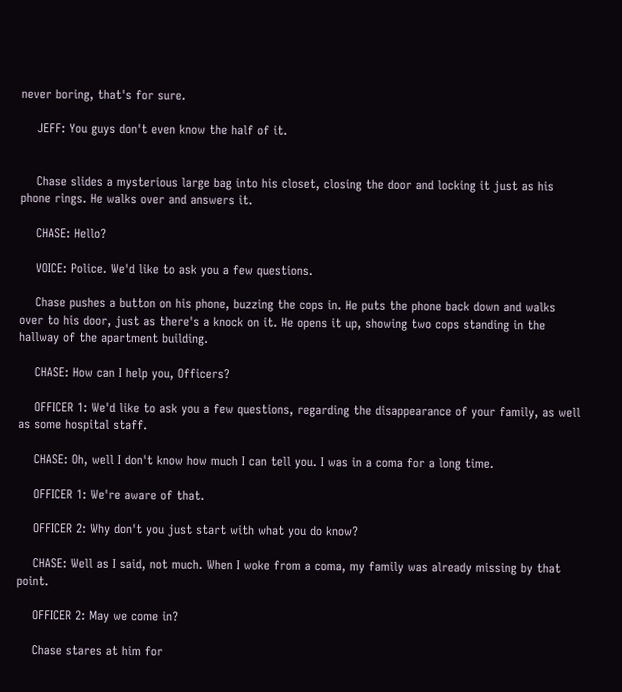never boring, that's for sure.

    JEFF: You guys don't even know the half of it.


    Chase slides a mysterious large bag into his closet, closing the door and locking it just as his phone rings. He walks over and answers it.

    CHASE: Hello?

    VOICE: Police. We'd like to ask you a few questions.

    Chase pushes a button on his phone, buzzing the cops in. He puts the phone back down and walks over to his door, just as there's a knock on it. He opens it up, showing two cops standing in the hallway of the apartment building.

    CHASE: How can I help you, Officers?

    OFFICER 1: We'd like to ask you a few questions, regarding the disappearance of your family, as well as some hospital staff.

    CHASE: Oh, well I don't know how much I can tell you. I was in a coma for a long time.

    OFFICER 1: We're aware of that.

    OFFICER 2: Why don't you just start with what you do know?

    CHASE: Well as I said, not much. When I woke from a coma, my family was already missing by that point.

    OFFICER 2: May we come in?

    Chase stares at him for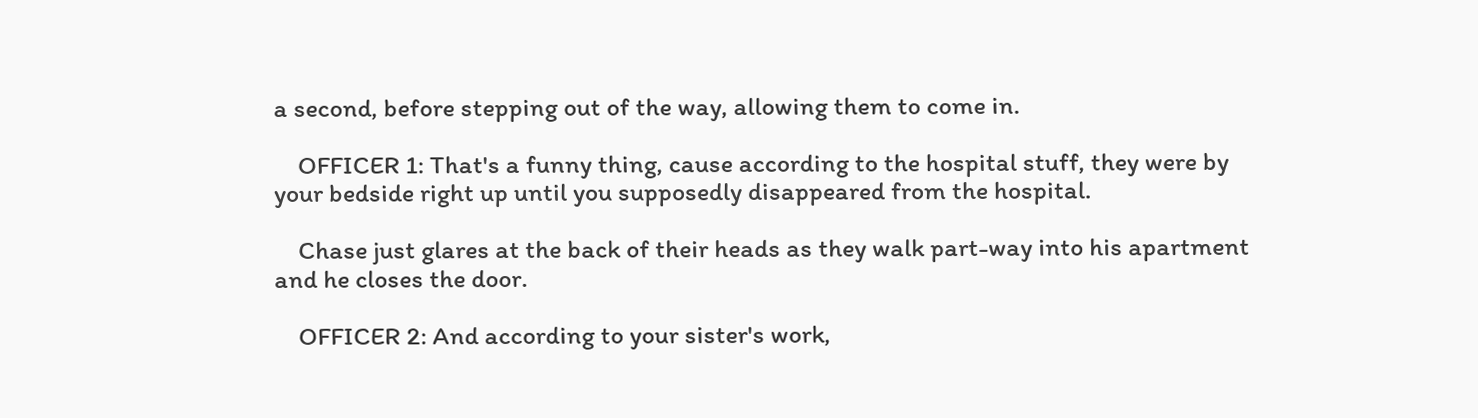a second, before stepping out of the way, allowing them to come in.

    OFFICER 1: That's a funny thing, cause according to the hospital stuff, they were by your bedside right up until you supposedly disappeared from the hospital.

    Chase just glares at the back of their heads as they walk part-way into his apartment and he closes the door.

    OFFICER 2: And according to your sister's work,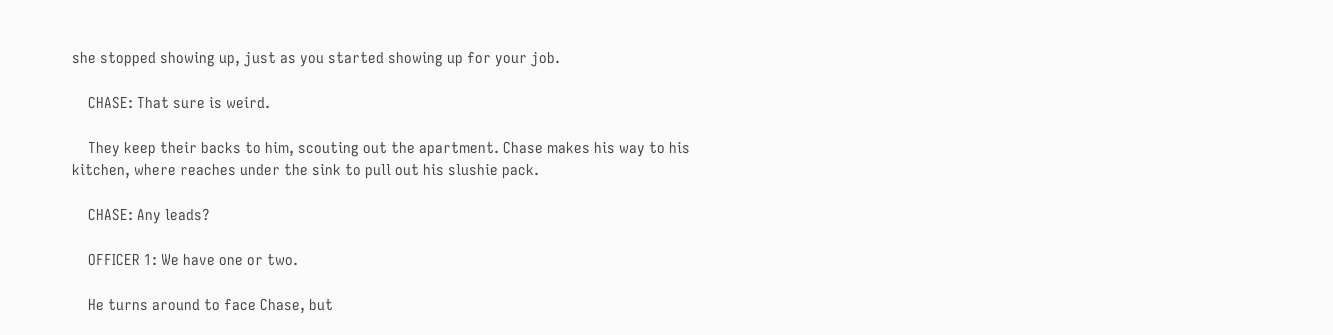she stopped showing up, just as you started showing up for your job.

    CHASE: That sure is weird.

    They keep their backs to him, scouting out the apartment. Chase makes his way to his kitchen, where reaches under the sink to pull out his slushie pack.

    CHASE: Any leads?

    OFFICER 1: We have one or two.

    He turns around to face Chase, but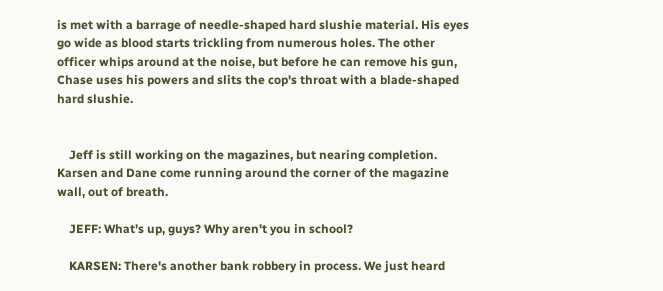is met with a barrage of needle-shaped hard slushie material. His eyes go wide as blood starts trickling from numerous holes. The other officer whips around at the noise, but before he can remove his gun, Chase uses his powers and slits the cop's throat with a blade-shaped hard slushie.


    Jeff is still working on the magazines, but nearing completion. Karsen and Dane come running around the corner of the magazine wall, out of breath.

    JEFF: What's up, guys? Why aren't you in school?

    KARSEN: There's another bank robbery in process. We just heard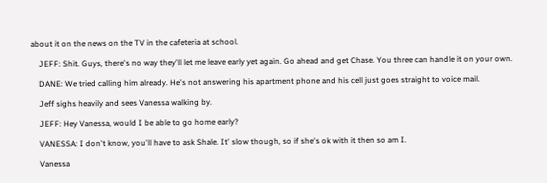about it on the news on the TV in the cafeteria at school.

    JEFF: Shit. Guys, there's no way they'll let me leave early yet again. Go ahead and get Chase. You three can handle it on your own.

    DANE: We tried calling him already. He's not answering his apartment phone and his cell just goes straight to voice mail.

    Jeff sighs heavily and sees Vanessa walking by.

    JEFF: Hey Vanessa, would I be able to go home early?

    VANESSA: I don't know, you'll have to ask Shale. It' slow though, so if she's ok with it then so am I.

    Vanessa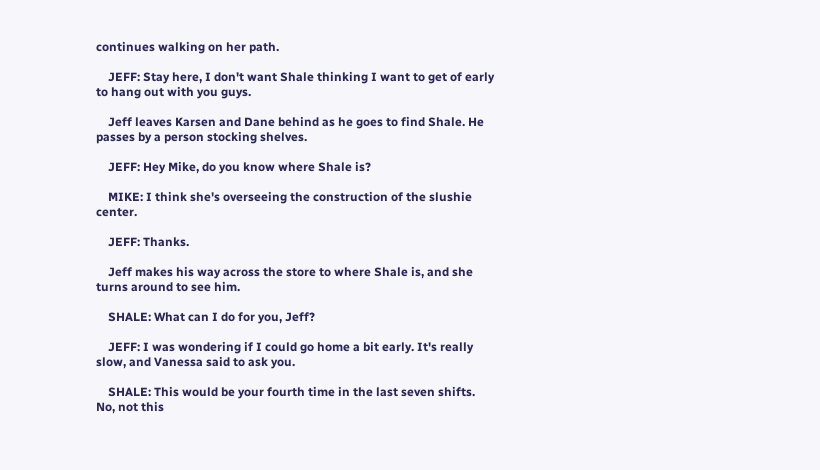continues walking on her path.

    JEFF: Stay here, I don't want Shale thinking I want to get of early to hang out with you guys.

    Jeff leaves Karsen and Dane behind as he goes to find Shale. He passes by a person stocking shelves.

    JEFF: Hey Mike, do you know where Shale is?

    MIKE: I think she's overseeing the construction of the slushie center.

    JEFF: Thanks.

    Jeff makes his way across the store to where Shale is, and she turns around to see him.

    SHALE: What can I do for you, Jeff?

    JEFF: I was wondering if I could go home a bit early. It's really slow, and Vanessa said to ask you.

    SHALE: This would be your fourth time in the last seven shifts. No, not this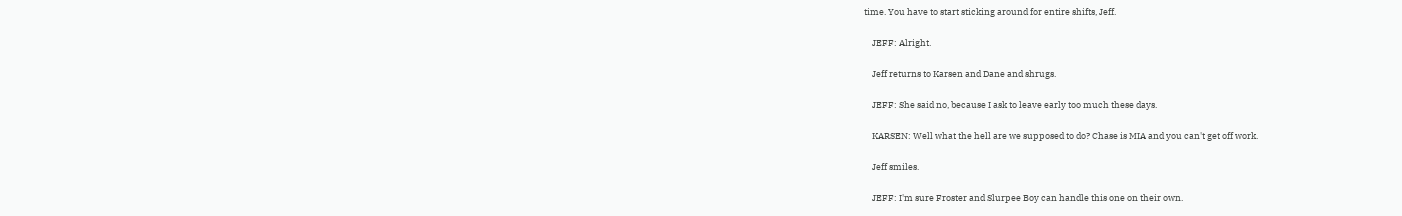time. You have to start sticking around for entire shifts, Jeff.

    JEFF: Alright.

    Jeff returns to Karsen and Dane and shrugs.

    JEFF: She said no, because I ask to leave early too much these days.

    KARSEN: Well what the hell are we supposed to do? Chase is MIA and you can't get off work.

    Jeff smiles.

    JEFF: I'm sure Froster and Slurpee Boy can handle this one on their own.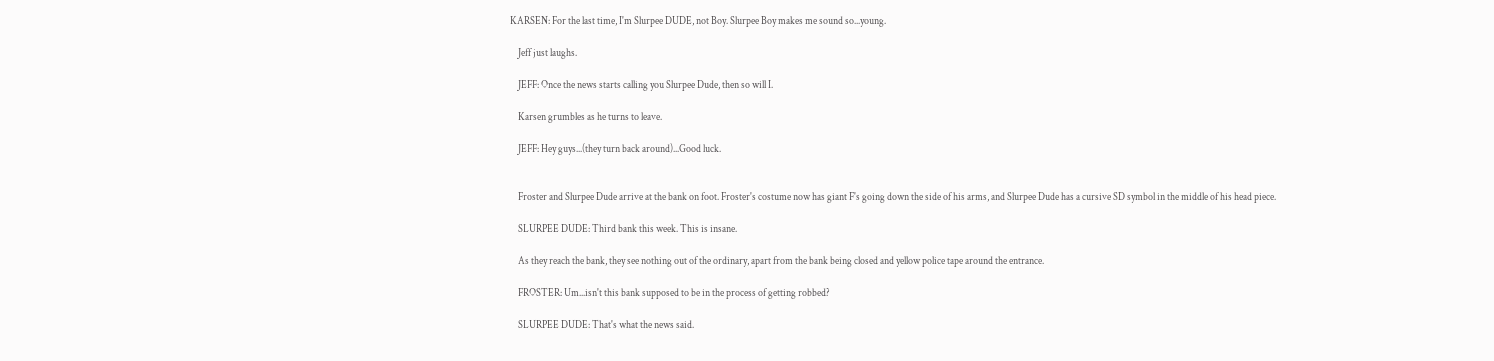KARSEN: For the last time, I'm Slurpee DUDE, not Boy. Slurpee Boy makes me sound so...young.

    Jeff just laughs.

    JEFF: Once the news starts calling you Slurpee Dude, then so will I.

    Karsen grumbles as he turns to leave.

    JEFF: Hey guys...(they turn back around)...Good luck.


    Froster and Slurpee Dude arrive at the bank on foot. Froster's costume now has giant F's going down the side of his arms, and Slurpee Dude has a cursive SD symbol in the middle of his head piece.

    SLURPEE DUDE: Third bank this week. This is insane.

    As they reach the bank, they see nothing out of the ordinary, apart from the bank being closed and yellow police tape around the entrance.

    FROSTER: Um...isn't this bank supposed to be in the process of getting robbed?

    SLURPEE DUDE: That's what the news said.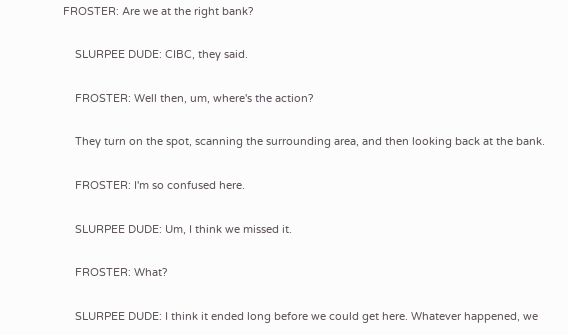FROSTER: Are we at the right bank?

    SLURPEE DUDE: CIBC, they said.

    FROSTER: Well then, um, where's the action?

    They turn on the spot, scanning the surrounding area, and then looking back at the bank.

    FROSTER: I'm so confused here.

    SLURPEE DUDE: Um, I think we missed it.

    FROSTER: What?

    SLURPEE DUDE: I think it ended long before we could get here. Whatever happened, we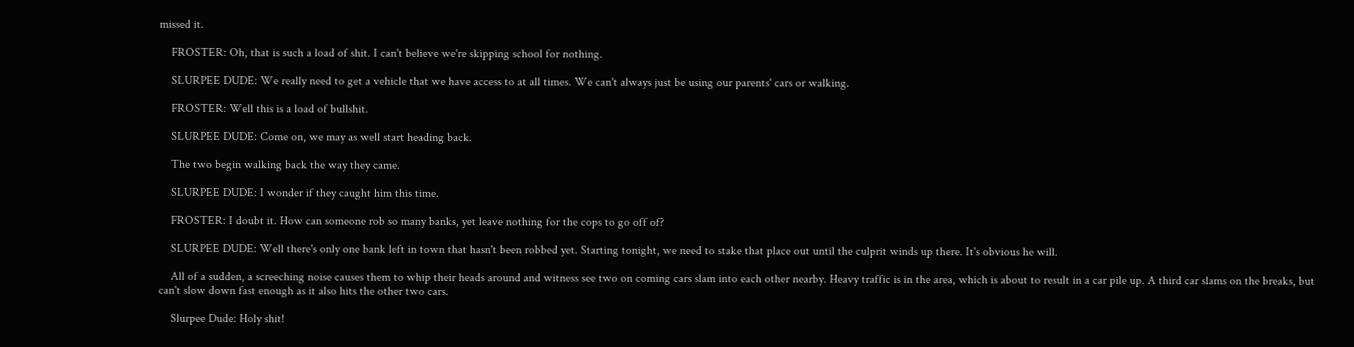missed it.

    FROSTER: Oh, that is such a load of shit. I can't believe we're skipping school for nothing.

    SLURPEE DUDE: We really need to get a vehicle that we have access to at all times. We can't always just be using our parents' cars or walking.

    FROSTER: Well this is a load of bullshit.

    SLURPEE DUDE: Come on, we may as well start heading back.

    The two begin walking back the way they came.

    SLURPEE DUDE: I wonder if they caught him this time.

    FROSTER: I doubt it. How can someone rob so many banks, yet leave nothing for the cops to go off of?

    SLURPEE DUDE: Well there's only one bank left in town that hasn't been robbed yet. Starting tonight, we need to stake that place out until the culprit winds up there. It's obvious he will.

    All of a sudden, a screeching noise causes them to whip their heads around and witness see two on coming cars slam into each other nearby. Heavy traffic is in the area, which is about to result in a car pile up. A third car slams on the breaks, but can't slow down fast enough as it also hits the other two cars.

    Slurpee Dude: Holy shit!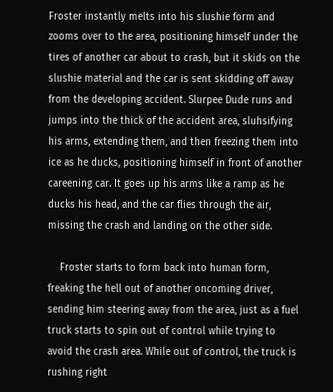Froster instantly melts into his slushie form and zooms over to the area, positioning himself under the tires of another car about to crash, but it skids on the slushie material and the car is sent skidding off away from the developing accident. Slurpee Dude runs and jumps into the thick of the accident area, sluhsifying his arms, extending them, and then freezing them into ice as he ducks, positioning himself in front of another careening car. It goes up his arms like a ramp as he ducks his head, and the car flies through the air, missing the crash and landing on the other side.

    Froster starts to form back into human form, freaking the hell out of another oncoming driver, sending him steering away from the area, just as a fuel truck starts to spin out of control while trying to avoid the crash area. While out of control, the truck is rushing right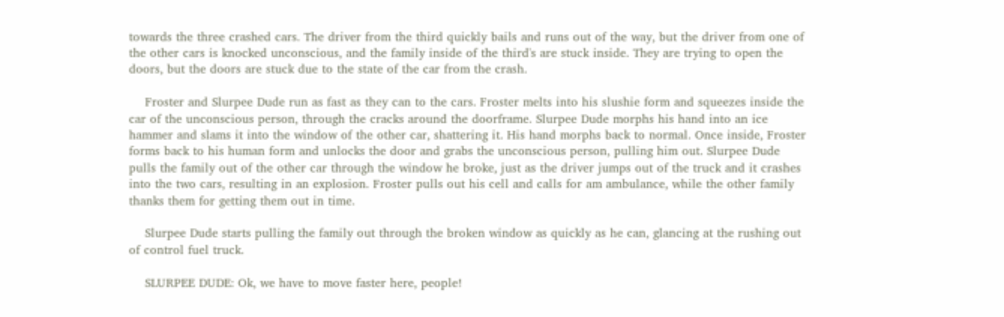towards the three crashed cars. The driver from the third quickly bails and runs out of the way, but the driver from one of the other cars is knocked unconscious, and the family inside of the third's are stuck inside. They are trying to open the doors, but the doors are stuck due to the state of the car from the crash.

    Froster and Slurpee Dude run as fast as they can to the cars. Froster melts into his slushie form and squeezes inside the car of the unconscious person, through the cracks around the doorframe. Slurpee Dude morphs his hand into an ice hammer and slams it into the window of the other car, shattering it. His hand morphs back to normal. Once inside, Froster forms back to his human form and unlocks the door and grabs the unconscious person, pulling him out. Slurpee Dude pulls the family out of the other car through the window he broke, just as the driver jumps out of the truck and it crashes into the two cars, resulting in an explosion. Froster pulls out his cell and calls for am ambulance, while the other family thanks them for getting them out in time.

    Slurpee Dude starts pulling the family out through the broken window as quickly as he can, glancing at the rushing out of control fuel truck.

    SLURPEE DUDE: Ok, we have to move faster here, people!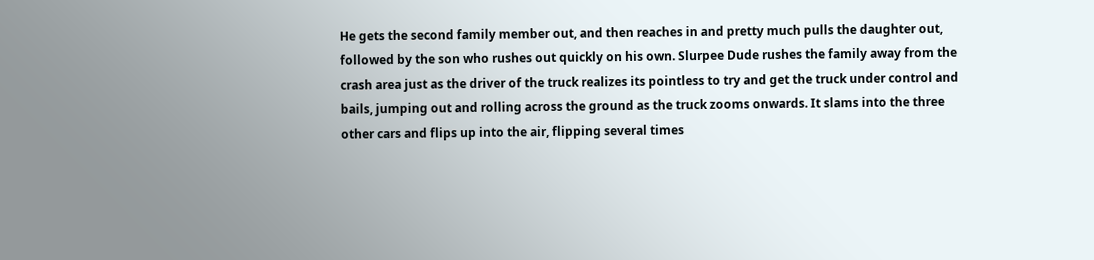He gets the second family member out, and then reaches in and pretty much pulls the daughter out, followed by the son who rushes out quickly on his own. Slurpee Dude rushes the family away from the crash area just as the driver of the truck realizes its pointless to try and get the truck under control and bails, jumping out and rolling across the ground as the truck zooms onwards. It slams into the three other cars and flips up into the air, flipping several times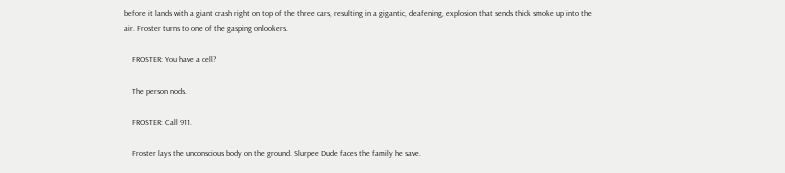before it lands with a giant crash right on top of the three cars, resulting in a gigantic, deafening, explosion that sends thick smoke up into the air. Froster turns to one of the gasping onlookers.

    FROSTER: You have a cell?

    The person nods.

    FROSTER: Call 911.

    Froster lays the unconscious body on the ground. Slurpee Dude faces the family he save.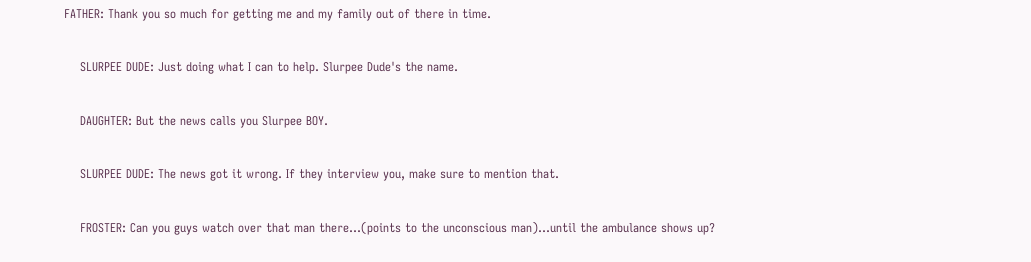FATHER: Thank you so much for getting me and my family out of there in time.

    SLURPEE DUDE: Just doing what I can to help. Slurpee Dude's the name.

    DAUGHTER: But the news calls you Slurpee BOY.

    SLURPEE DUDE: The news got it wrong. If they interview you, make sure to mention that.

    FROSTER: Can you guys watch over that man there...(points to the unconscious man)...until the ambulance shows up?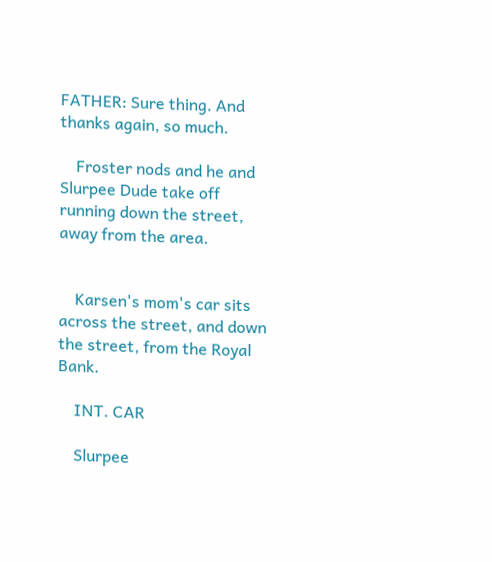FATHER: Sure thing. And thanks again, so much.

    Froster nods and he and Slurpee Dude take off running down the street, away from the area.


    Karsen's mom's car sits across the street, and down the street, from the Royal Bank.

    INT. CAR

    Slurpee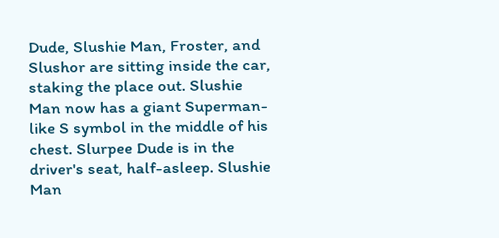Dude, Slushie Man, Froster, and Slushor are sitting inside the car, staking the place out. Slushie Man now has a giant Superman-like S symbol in the middle of his chest. Slurpee Dude is in the driver's seat, half-asleep. Slushie Man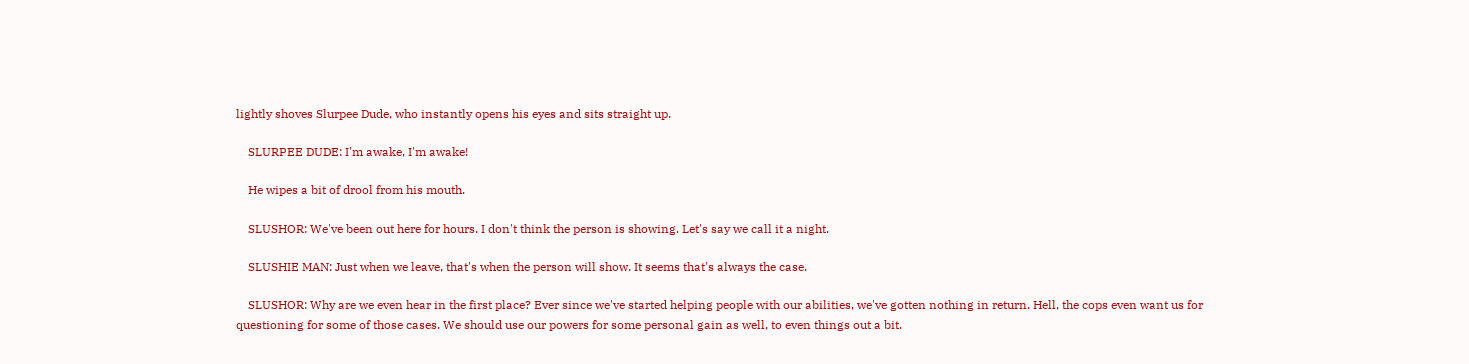lightly shoves Slurpee Dude, who instantly opens his eyes and sits straight up.

    SLURPEE DUDE: I'm awake, I'm awake!

    He wipes a bit of drool from his mouth.

    SLUSHOR: We've been out here for hours. I don't think the person is showing. Let's say we call it a night.

    SLUSHIE MAN: Just when we leave, that's when the person will show. It seems that's always the case.

    SLUSHOR: Why are we even hear in the first place? Ever since we've started helping people with our abilities, we've gotten nothing in return. Hell, the cops even want us for questioning for some of those cases. We should use our powers for some personal gain as well, to even things out a bit.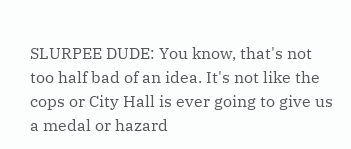SLURPEE DUDE: You know, that's not too half bad of an idea. It's not like the cops or City Hall is ever going to give us a medal or hazard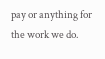pay or anything for the work we do.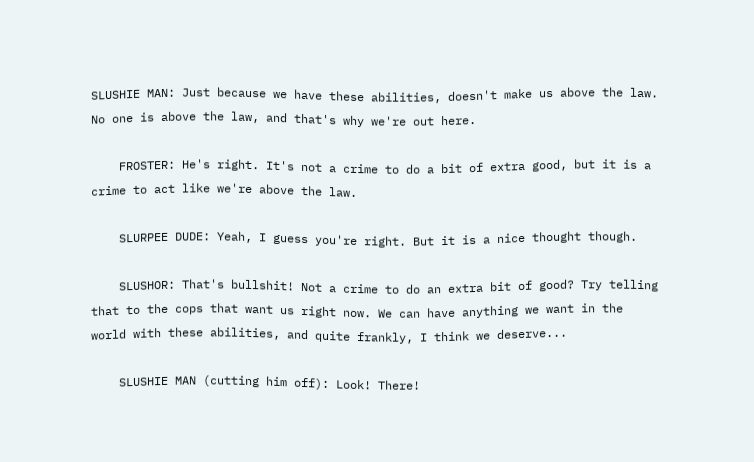SLUSHIE MAN: Just because we have these abilities, doesn't make us above the law. No one is above the law, and that's why we're out here.

    FROSTER: He's right. It's not a crime to do a bit of extra good, but it is a crime to act like we're above the law.

    SLURPEE DUDE: Yeah, I guess you're right. But it is a nice thought though.

    SLUSHOR: That's bullshit! Not a crime to do an extra bit of good? Try telling that to the cops that want us right now. We can have anything we want in the world with these abilities, and quite frankly, I think we deserve...

    SLUSHIE MAN (cutting him off): Look! There!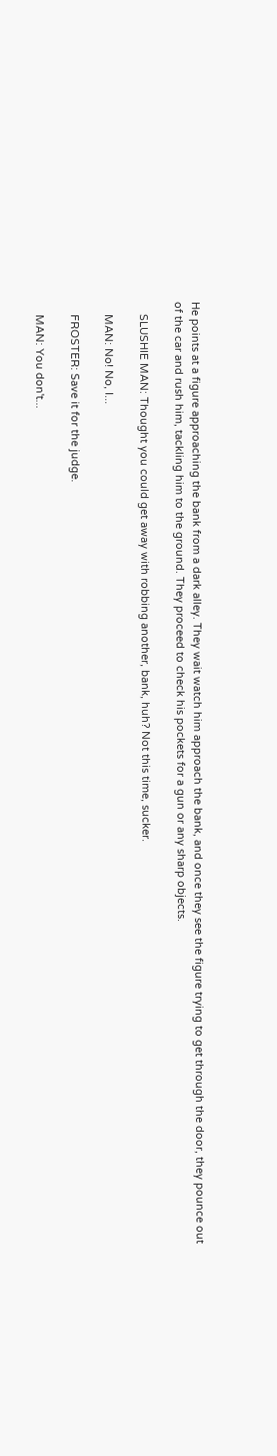He points at a figure approaching the bank from a dark alley. They wait watch him approach the bank, and once they see the figure trying to get through the door, they pounce out of the car and rush him, tackling him to the ground. They proceed to check his pockets for a gun or any sharp objects.

    SLUSHIE MAN: Thought you could get away with robbing another, bank, huh? Not this time, sucker.

    MAN: No! No, I...

    FROSTER: Save it for the judge.

    MAN: You don't...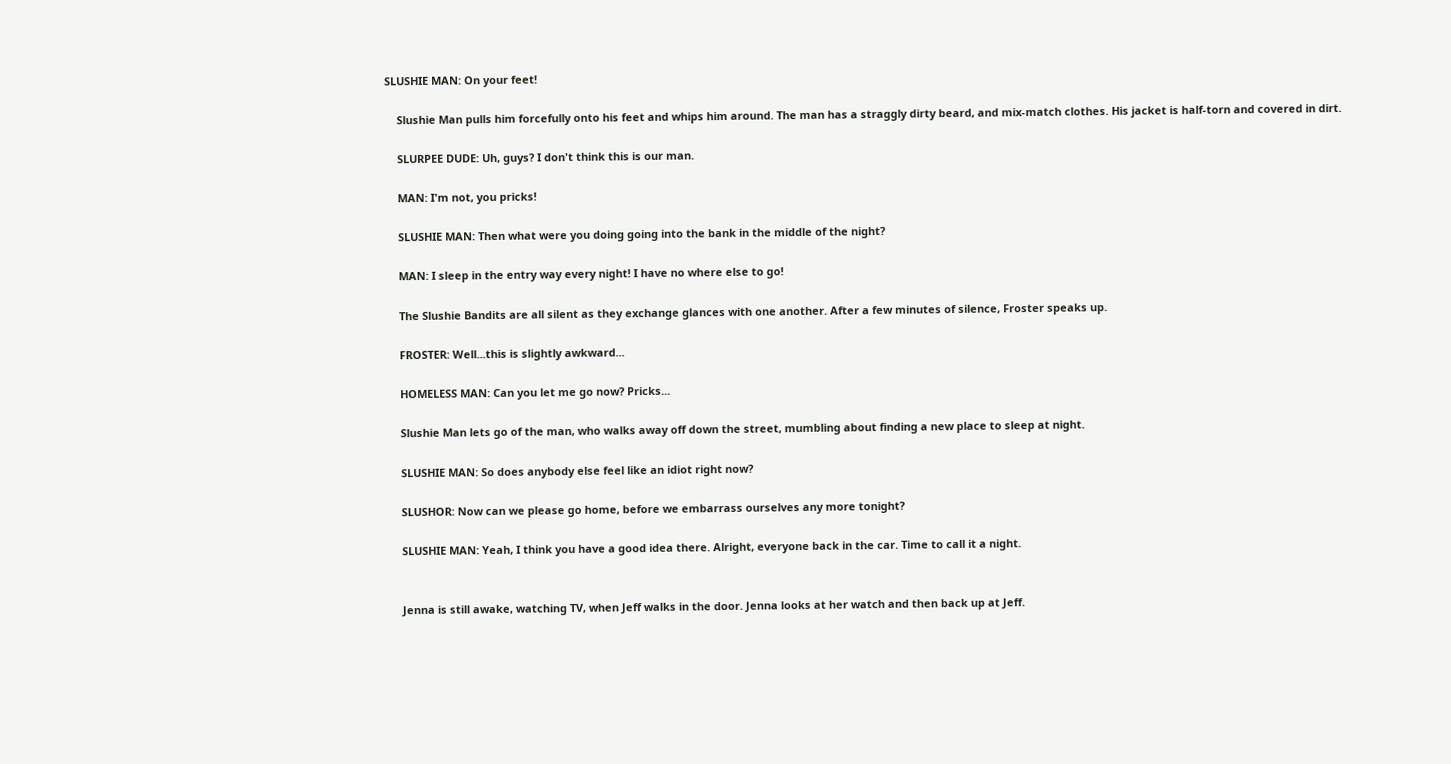SLUSHIE MAN: On your feet!

    Slushie Man pulls him forcefully onto his feet and whips him around. The man has a straggly dirty beard, and mix-match clothes. His jacket is half-torn and covered in dirt.

    SLURPEE DUDE: Uh, guys? I don't think this is our man.

    MAN: I'm not, you pricks!

    SLUSHIE MAN: Then what were you doing going into the bank in the middle of the night?

    MAN: I sleep in the entry way every night! I have no where else to go!

    The Slushie Bandits are all silent as they exchange glances with one another. After a few minutes of silence, Froster speaks up.

    FROSTER: Well...this is slightly awkward...

    HOMELESS MAN: Can you let me go now? Pricks...

    Slushie Man lets go of the man, who walks away off down the street, mumbling about finding a new place to sleep at night.

    SLUSHIE MAN: So does anybody else feel like an idiot right now?

    SLUSHOR: Now can we please go home, before we embarrass ourselves any more tonight?

    SLUSHIE MAN: Yeah, I think you have a good idea there. Alright, everyone back in the car. Time to call it a night.


    Jenna is still awake, watching TV, when Jeff walks in the door. Jenna looks at her watch and then back up at Jeff.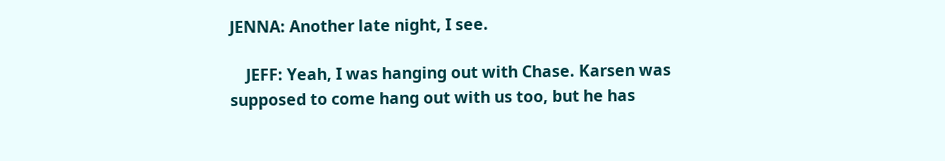JENNA: Another late night, I see.

    JEFF: Yeah, I was hanging out with Chase. Karsen was supposed to come hang out with us too, but he has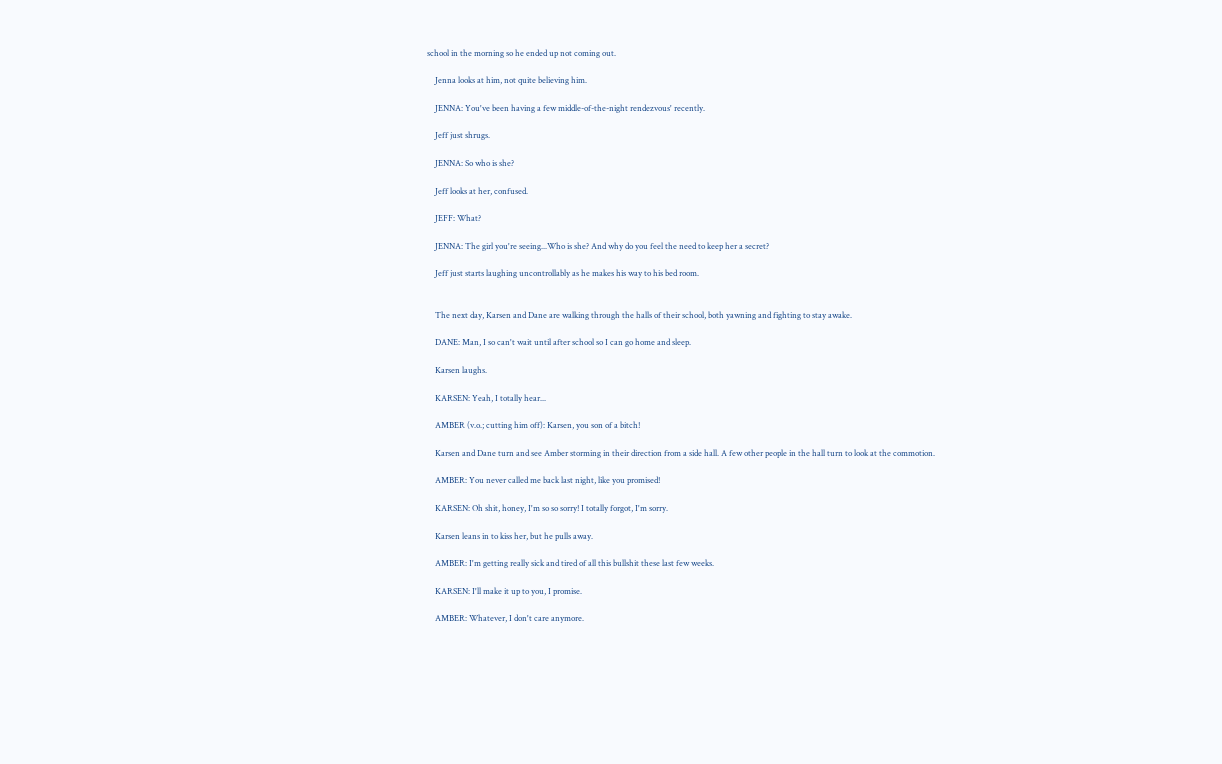school in the morning so he ended up not coming out.

    Jenna looks at him, not quite believing him.

    JENNA: You've been having a few middle-of-the-night rendezvous' recently.

    Jeff just shrugs.

    JENNA: So who is she?

    Jeff looks at her, confused.

    JEFF: What?

    JENNA: The girl you're seeing...Who is she? And why do you feel the need to keep her a secret?

    Jeff just starts laughing uncontrollably as he makes his way to his bed room.


    The next day, Karsen and Dane are walking through the halls of their school, both yawning and fighting to stay awake.

    DANE: Man, I so can't wait until after school so I can go home and sleep.

    Karsen laughs.

    KARSEN: Yeah, I totally hear...

    AMBER (v.o.; cutting him off): Karsen, you son of a bitch!

    Karsen and Dane turn and see Amber storming in their direction from a side hall. A few other people in the hall turn to look at the commotion.

    AMBER: You never called me back last night, like you promised!

    KARSEN: Oh shit, honey, I'm so so sorry! I totally forgot, I'm sorry.

    Karsen leans in to kiss her, but he pulls away.

    AMBER: I'm getting really sick and tired of all this bullshit these last few weeks.

    KARSEN: I'll make it up to you, I promise.

    AMBER: Whatever, I don't care anymore.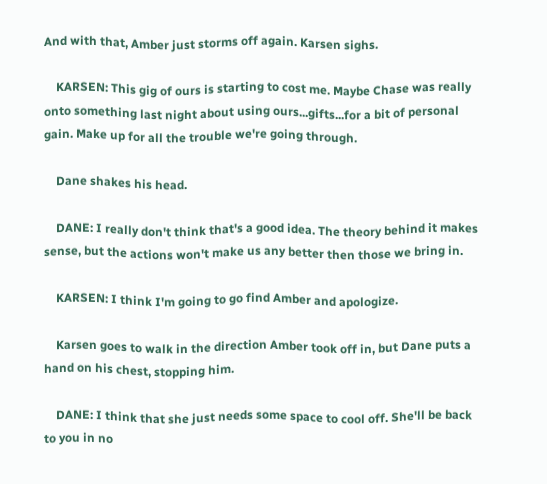And with that, Amber just storms off again. Karsen sighs.

    KARSEN: This gig of ours is starting to cost me. Maybe Chase was really onto something last night about using ours...gifts...for a bit of personal gain. Make up for all the trouble we're going through.

    Dane shakes his head.

    DANE: I really don't think that's a good idea. The theory behind it makes sense, but the actions won't make us any better then those we bring in.

    KARSEN: I think I'm going to go find Amber and apologize.

    Karsen goes to walk in the direction Amber took off in, but Dane puts a hand on his chest, stopping him.

    DANE: I think that she just needs some space to cool off. She'll be back to you in no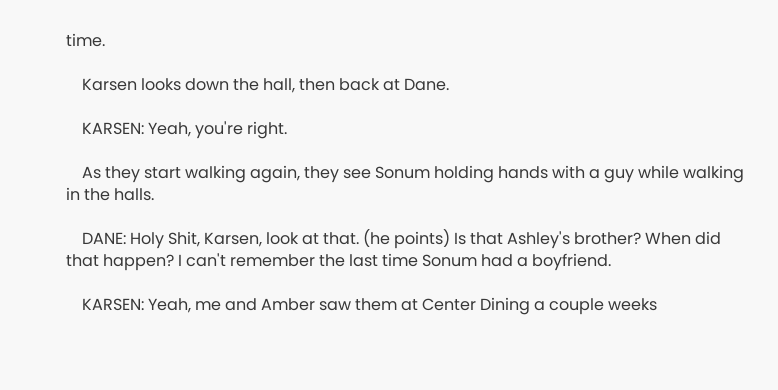time.

    Karsen looks down the hall, then back at Dane.

    KARSEN: Yeah, you're right.

    As they start walking again, they see Sonum holding hands with a guy while walking in the halls.

    DANE: Holy Shit, Karsen, look at that. (he points) Is that Ashley's brother? When did that happen? I can't remember the last time Sonum had a boyfriend.

    KARSEN: Yeah, me and Amber saw them at Center Dining a couple weeks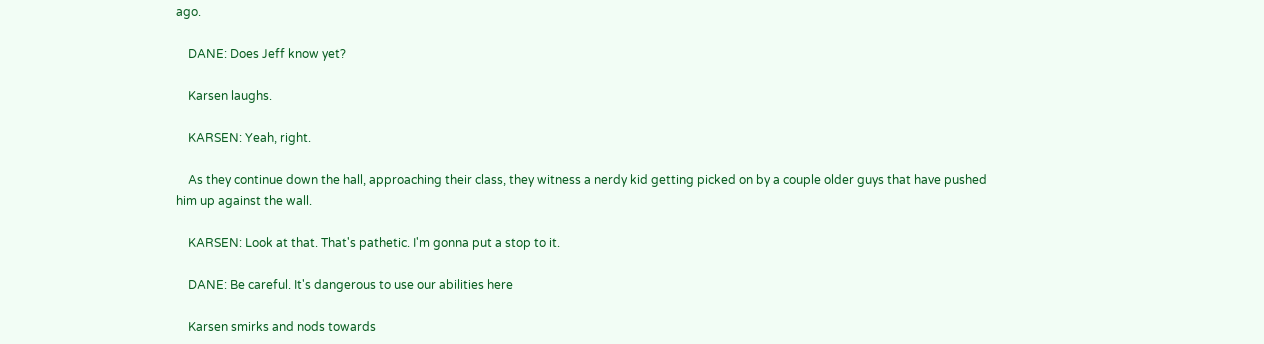ago.

    DANE: Does Jeff know yet?

    Karsen laughs.

    KARSEN: Yeah, right.

    As they continue down the hall, approaching their class, they witness a nerdy kid getting picked on by a couple older guys that have pushed him up against the wall.

    KARSEN: Look at that. That's pathetic. I'm gonna put a stop to it.

    DANE: Be careful. It's dangerous to use our abilities here

    Karsen smirks and nods towards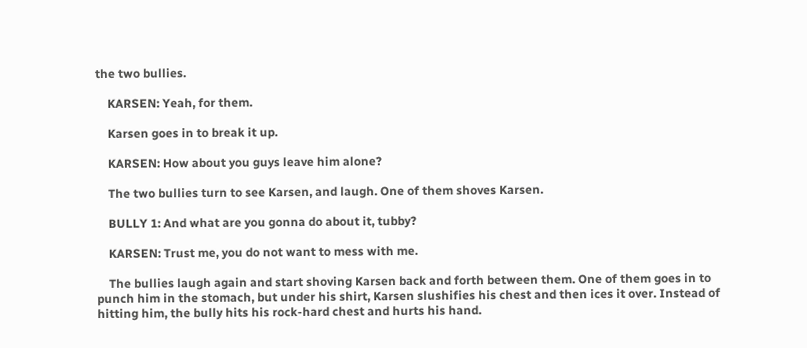the two bullies.

    KARSEN: Yeah, for them.

    Karsen goes in to break it up.

    KARSEN: How about you guys leave him alone?

    The two bullies turn to see Karsen, and laugh. One of them shoves Karsen.

    BULLY 1: And what are you gonna do about it, tubby?

    KARSEN: Trust me, you do not want to mess with me.

    The bullies laugh again and start shoving Karsen back and forth between them. One of them goes in to punch him in the stomach, but under his shirt, Karsen slushifies his chest and then ices it over. Instead of hitting him, the bully hits his rock-hard chest and hurts his hand.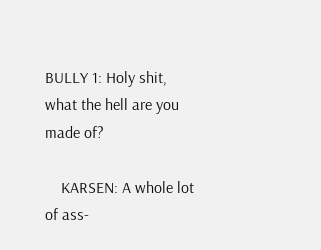BULLY 1: Holy shit, what the hell are you made of?

    KARSEN: A whole lot of ass-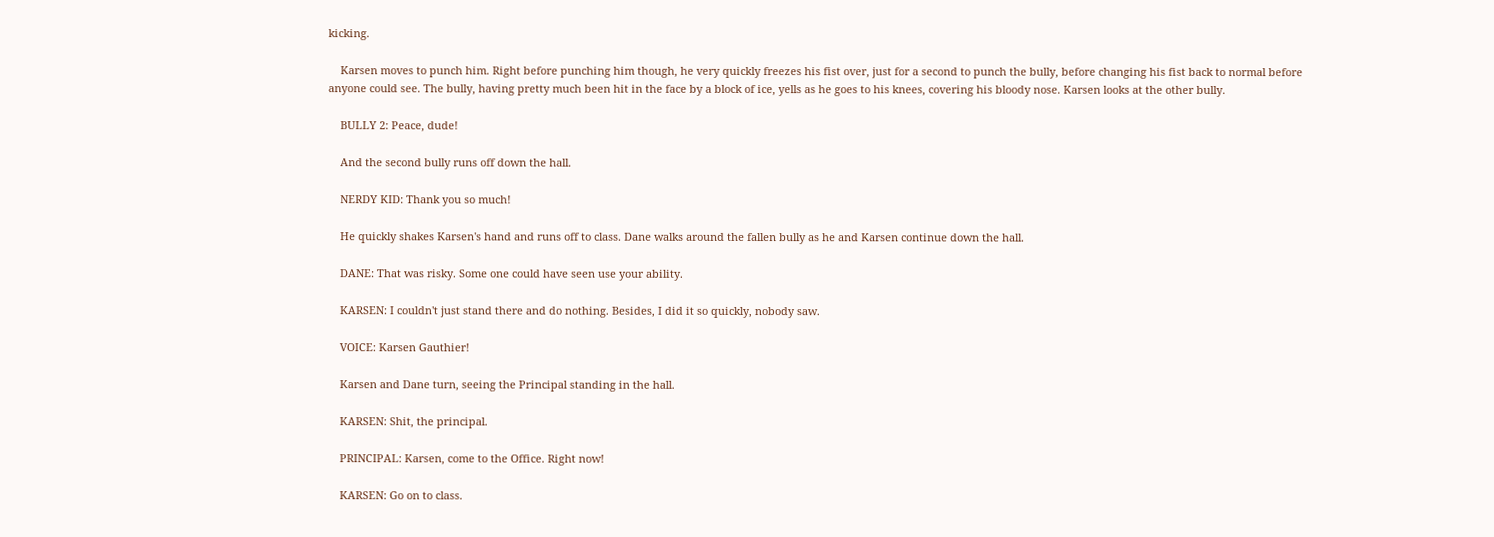kicking.

    Karsen moves to punch him. Right before punching him though, he very quickly freezes his fist over, just for a second to punch the bully, before changing his fist back to normal before anyone could see. The bully, having pretty much been hit in the face by a block of ice, yells as he goes to his knees, covering his bloody nose. Karsen looks at the other bully.

    BULLY 2: Peace, dude!

    And the second bully runs off down the hall.

    NERDY KID: Thank you so much!

    He quickly shakes Karsen's hand and runs off to class. Dane walks around the fallen bully as he and Karsen continue down the hall.

    DANE: That was risky. Some one could have seen use your ability.

    KARSEN: I couldn't just stand there and do nothing. Besides, I did it so quickly, nobody saw.

    VOICE: Karsen Gauthier!

    Karsen and Dane turn, seeing the Principal standing in the hall.

    KARSEN: Shit, the principal.

    PRINCIPAL: Karsen, come to the Office. Right now!

    KARSEN: Go on to class.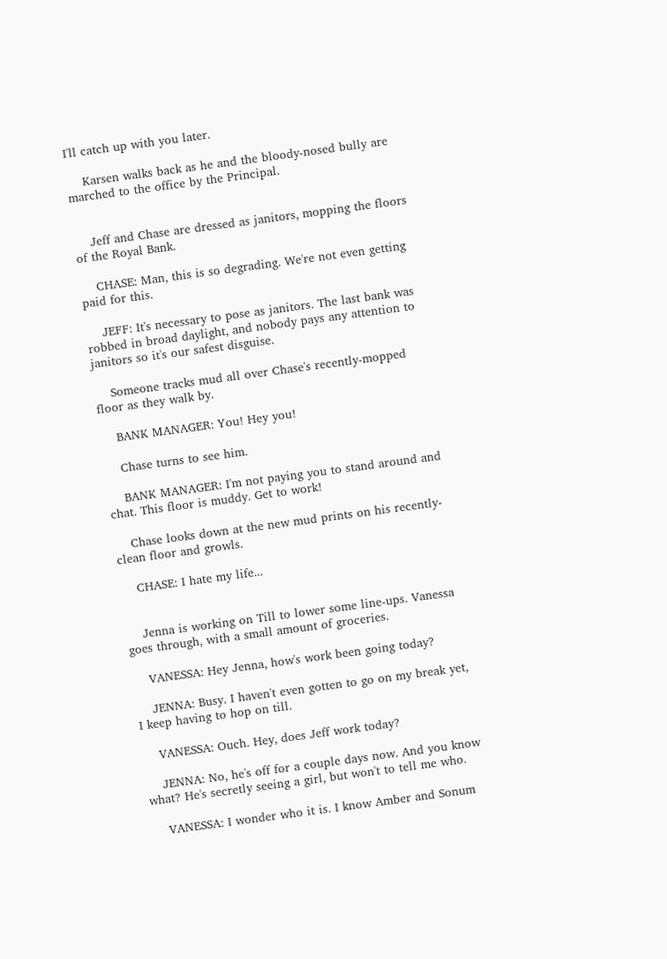I'll catch up with you later.

    Karsen walks back as he and the bloody-nosed bully are marched to the office by the Principal.


    Jeff and Chase are dressed as janitors, mopping the floors of the Royal Bank.

    CHASE: Man, this is so degrading. We're not even getting paid for this.

    JEFF: It's necessary to pose as janitors. The last bank was robbed in broad daylight, and nobody pays any attention to janitors so it's our safest disguise.

    Someone tracks mud all over Chase's recently-mopped floor as they walk by.

    BANK MANAGER: You! Hey you!

    Chase turns to see him.

    BANK MANAGER: I'm not paying you to stand around and chat. This floor is muddy. Get to work!

    Chase looks down at the new mud prints on his recently-clean floor and growls.

    CHASE: I hate my life...


    Jenna is working on Till to lower some line-ups. Vanessa goes through, with a small amount of groceries.

    VANESSA: Hey Jenna, how's work been going today?

    JENNA: Busy. I haven't even gotten to go on my break yet, I keep having to hop on till.

    VANESSA: Ouch. Hey, does Jeff work today?

    JENNA: No, he's off for a couple days now. And you know what? He's secretly seeing a girl, but won't to tell me who.

    VANESSA: I wonder who it is. I know Amber and Sonum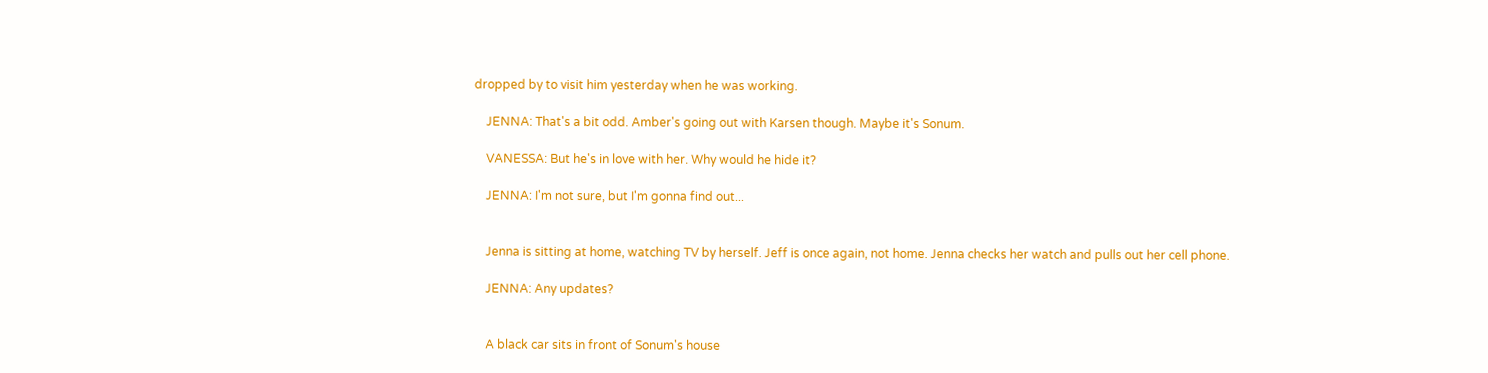dropped by to visit him yesterday when he was working.

    JENNA: That's a bit odd. Amber's going out with Karsen though. Maybe it's Sonum.

    VANESSA: But he's in love with her. Why would he hide it?

    JENNA: I'm not sure, but I'm gonna find out...


    Jenna is sitting at home, watching TV by herself. Jeff is once again, not home. Jenna checks her watch and pulls out her cell phone.

    JENNA: Any updates?


    A black car sits in front of Sonum's house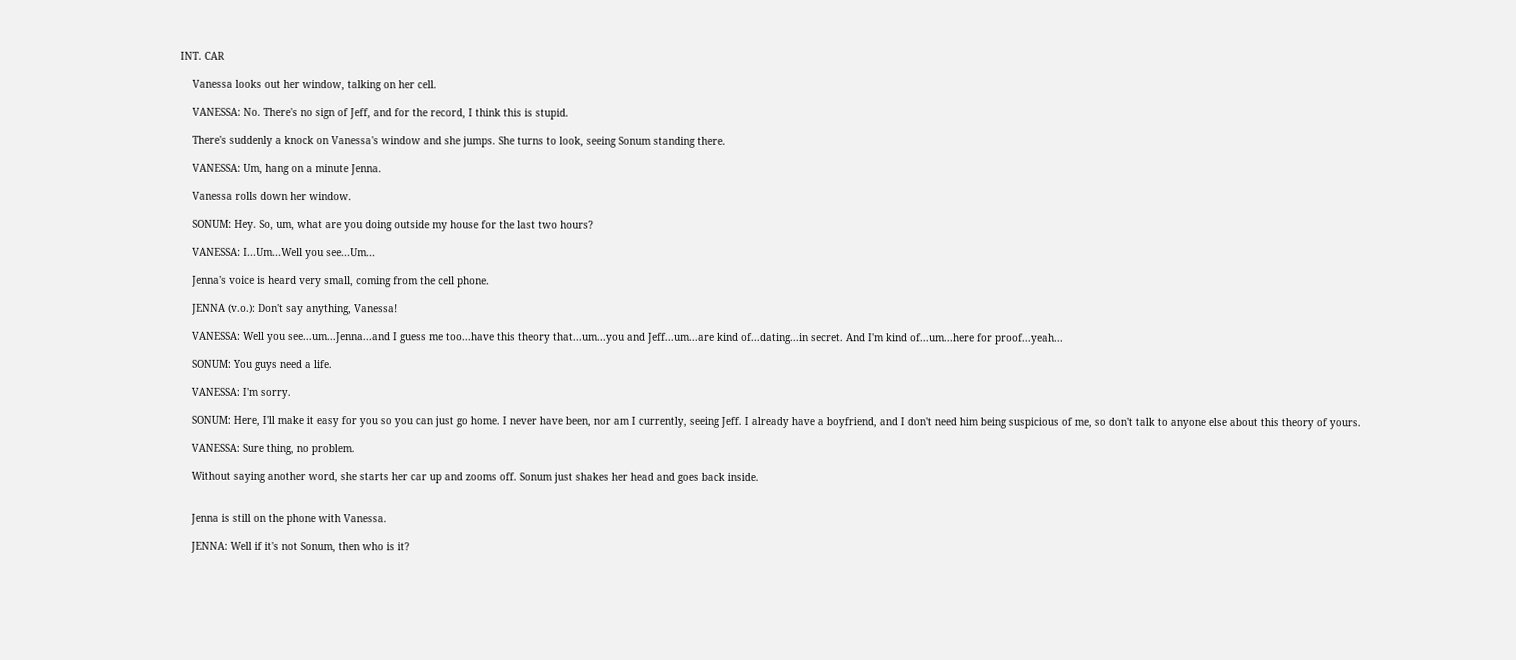INT. CAR

    Vanessa looks out her window, talking on her cell.

    VANESSA: No. There's no sign of Jeff, and for the record, I think this is stupid.

    There's suddenly a knock on Vanessa's window and she jumps. She turns to look, seeing Sonum standing there.

    VANESSA: Um, hang on a minute Jenna.

    Vanessa rolls down her window.

    SONUM: Hey. So, um, what are you doing outside my house for the last two hours?

    VANESSA: I...Um...Well you see...Um...

    Jenna's voice is heard very small, coming from the cell phone.

    JENNA (v.o.): Don't say anything, Vanessa!

    VANESSA: Well you see...um...Jenna...and I guess me too...have this theory that...um...you and Jeff...um...are kind of...dating...in secret. And I'm kind of...um...here for proof...yeah...

    SONUM: You guys need a life.

    VANESSA: I'm sorry.

    SONUM: Here, I'll make it easy for you so you can just go home. I never have been, nor am I currently, seeing Jeff. I already have a boyfriend, and I don't need him being suspicious of me, so don't talk to anyone else about this theory of yours.

    VANESSA: Sure thing, no problem.

    Without saying another word, she starts her car up and zooms off. Sonum just shakes her head and goes back inside.


    Jenna is still on the phone with Vanessa.

    JENNA: Well if it's not Sonum, then who is it?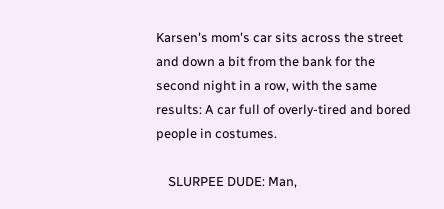Karsen's mom's car sits across the street and down a bit from the bank for the second night in a row, with the same results: A car full of overly-tired and bored people in costumes.

    SLURPEE DUDE: Man,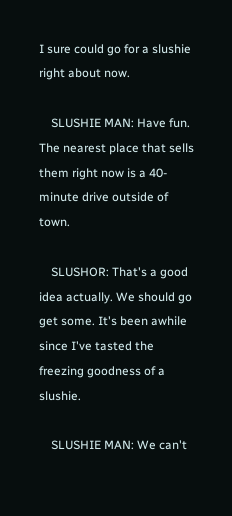I sure could go for a slushie right about now.

    SLUSHIE MAN: Have fun. The nearest place that sells them right now is a 40-minute drive outside of town.

    SLUSHOR: That's a good idea actually. We should go get some. It's been awhile since I've tasted the freezing goodness of a slushie.

    SLUSHIE MAN: We can't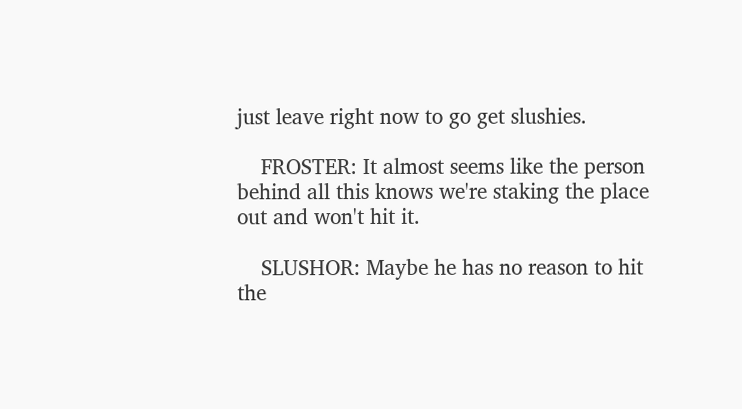just leave right now to go get slushies.

    FROSTER: It almost seems like the person behind all this knows we're staking the place out and won't hit it.

    SLUSHOR: Maybe he has no reason to hit the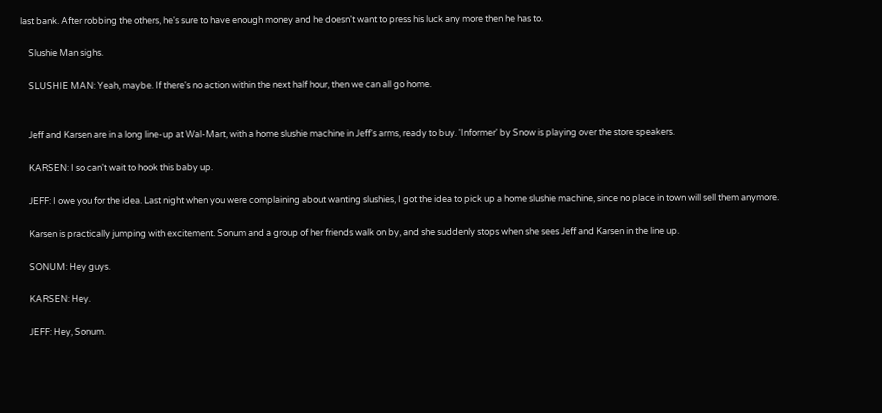last bank. After robbing the others, he's sure to have enough money and he doesn't want to press his luck any more then he has to.

    Slushie Man sighs.

    SLUSHIE MAN: Yeah, maybe. If there's no action within the next half hour, then we can all go home.


    Jeff and Karsen are in a long line-up at Wal-Mart, with a home slushie machine in Jeff's arms, ready to buy. 'Informer' by Snow is playing over the store speakers.

    KARSEN: I so can't wait to hook this baby up.

    JEFF: I owe you for the idea. Last night when you were complaining about wanting slushies, I got the idea to pick up a home slushie machine, since no place in town will sell them anymore.

    Karsen is practically jumping with excitement. Sonum and a group of her friends walk on by, and she suddenly stops when she sees Jeff and Karsen in the line up.

    SONUM: Hey guys.

    KARSEN: Hey.

    JEFF: Hey, Sonum.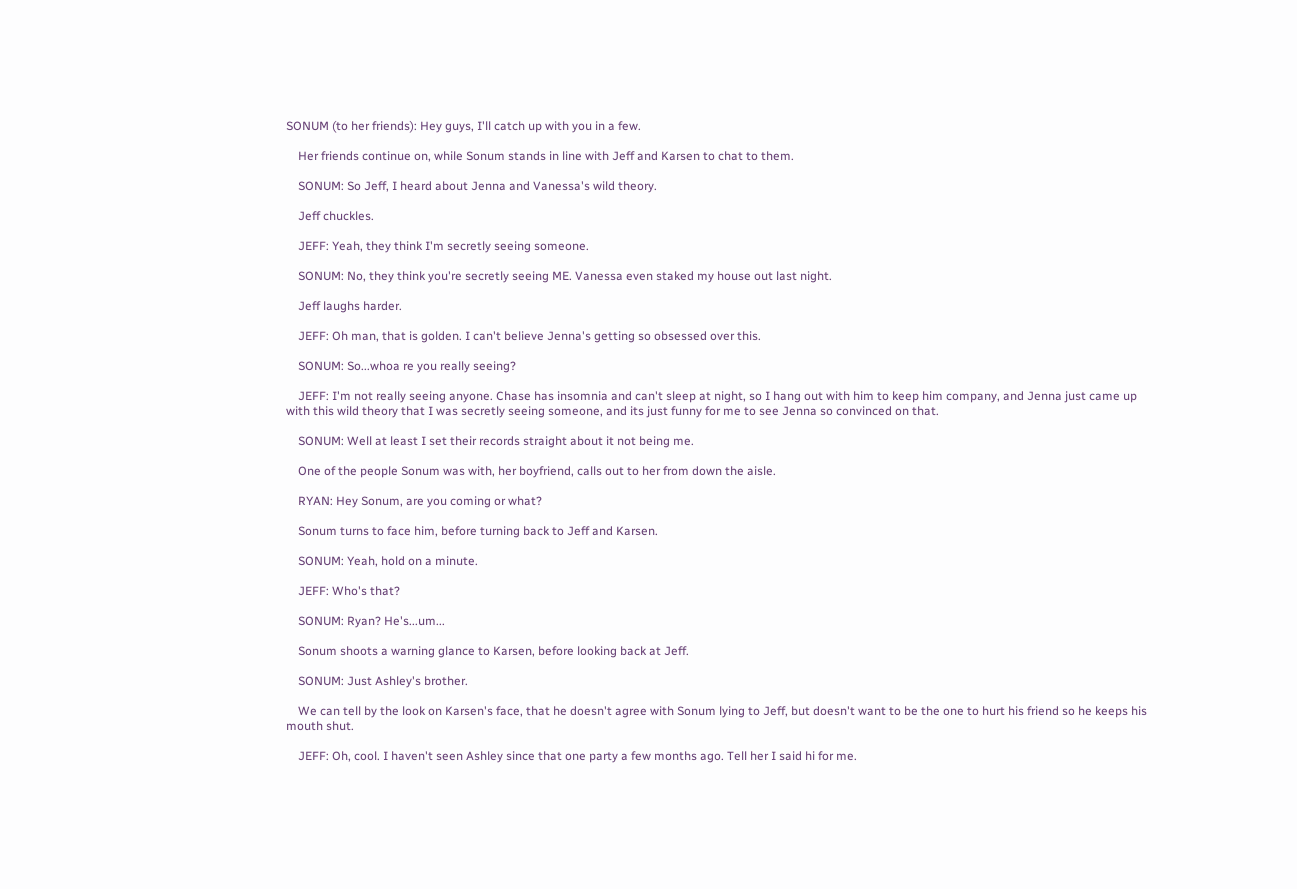SONUM (to her friends): Hey guys, I'll catch up with you in a few.

    Her friends continue on, while Sonum stands in line with Jeff and Karsen to chat to them.

    SONUM: So Jeff, I heard about Jenna and Vanessa's wild theory.

    Jeff chuckles.

    JEFF: Yeah, they think I'm secretly seeing someone.

    SONUM: No, they think you're secretly seeing ME. Vanessa even staked my house out last night.

    Jeff laughs harder.

    JEFF: Oh man, that is golden. I can't believe Jenna's getting so obsessed over this.

    SONUM: So...whoa re you really seeing?

    JEFF: I'm not really seeing anyone. Chase has insomnia and can't sleep at night, so I hang out with him to keep him company, and Jenna just came up with this wild theory that I was secretly seeing someone, and its just funny for me to see Jenna so convinced on that.

    SONUM: Well at least I set their records straight about it not being me.

    One of the people Sonum was with, her boyfriend, calls out to her from down the aisle.

    RYAN: Hey Sonum, are you coming or what?

    Sonum turns to face him, before turning back to Jeff and Karsen.

    SONUM: Yeah, hold on a minute.

    JEFF: Who's that?

    SONUM: Ryan? He's...um...

    Sonum shoots a warning glance to Karsen, before looking back at Jeff.

    SONUM: Just Ashley's brother.

    We can tell by the look on Karsen's face, that he doesn't agree with Sonum lying to Jeff, but doesn't want to be the one to hurt his friend so he keeps his mouth shut.

    JEFF: Oh, cool. I haven't seen Ashley since that one party a few months ago. Tell her I said hi for me.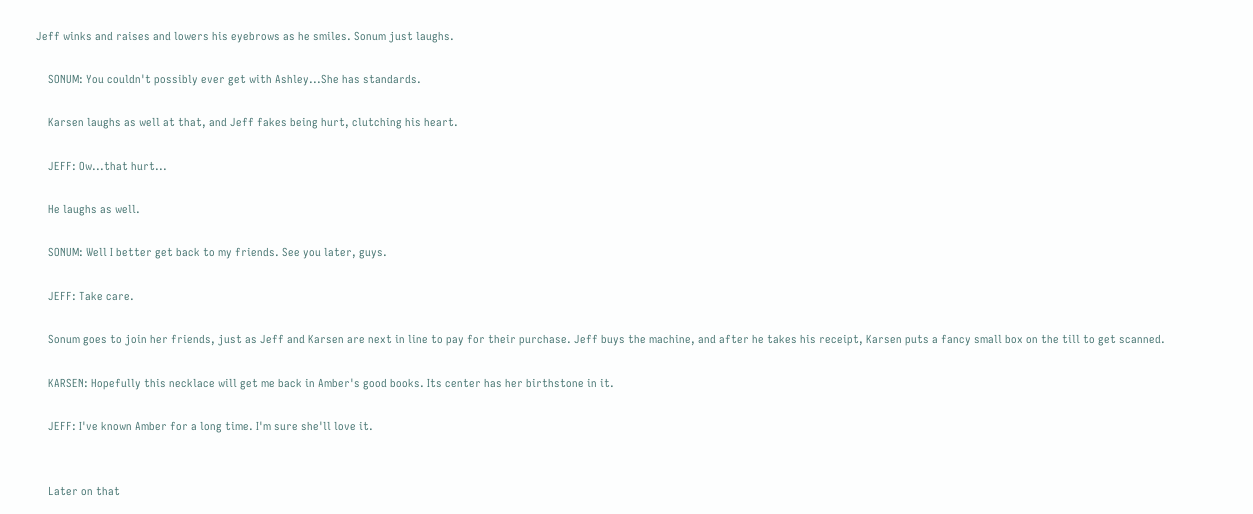Jeff winks and raises and lowers his eyebrows as he smiles. Sonum just laughs.

    SONUM: You couldn't possibly ever get with Ashley...She has standards.

    Karsen laughs as well at that, and Jeff fakes being hurt, clutching his heart.

    JEFF: Ow...that hurt...

    He laughs as well.

    SONUM: Well I better get back to my friends. See you later, guys.

    JEFF: Take care.

    Sonum goes to join her friends, just as Jeff and Karsen are next in line to pay for their purchase. Jeff buys the machine, and after he takes his receipt, Karsen puts a fancy small box on the till to get scanned.

    KARSEN: Hopefully this necklace will get me back in Amber's good books. Its center has her birthstone in it.

    JEFF: I've known Amber for a long time. I'm sure she'll love it.


    Later on that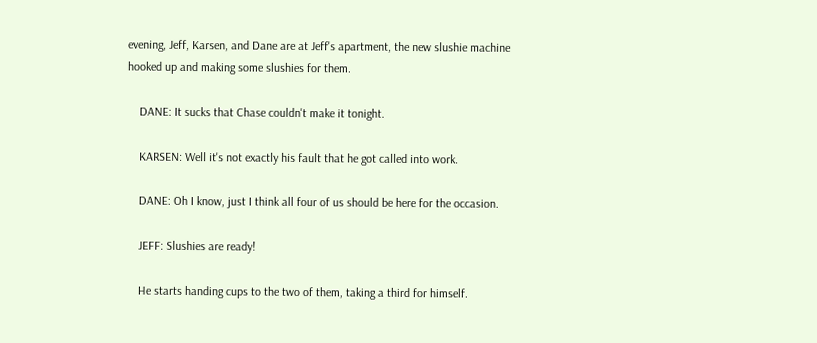evening, Jeff, Karsen, and Dane are at Jeff's apartment, the new slushie machine hooked up and making some slushies for them.

    DANE: It sucks that Chase couldn't make it tonight.

    KARSEN: Well it's not exactly his fault that he got called into work.

    DANE: Oh I know, just I think all four of us should be here for the occasion.

    JEFF: Slushies are ready!

    He starts handing cups to the two of them, taking a third for himself.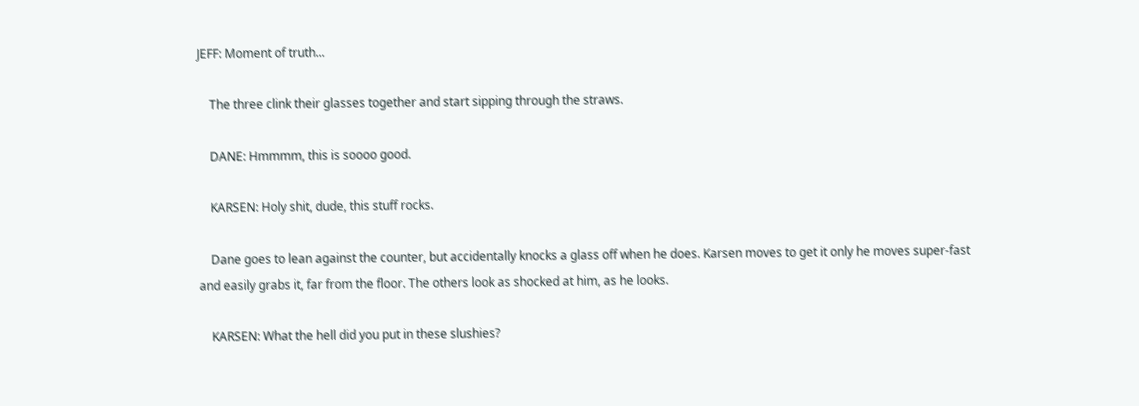JEFF: Moment of truth...

    The three clink their glasses together and start sipping through the straws.

    DANE: Hmmmm, this is soooo good.

    KARSEN: Holy shit, dude, this stuff rocks.

    Dane goes to lean against the counter, but accidentally knocks a glass off when he does. Karsen moves to get it only he moves super-fast and easily grabs it, far from the floor. The others look as shocked at him, as he looks.

    KARSEN: What the hell did you put in these slushies?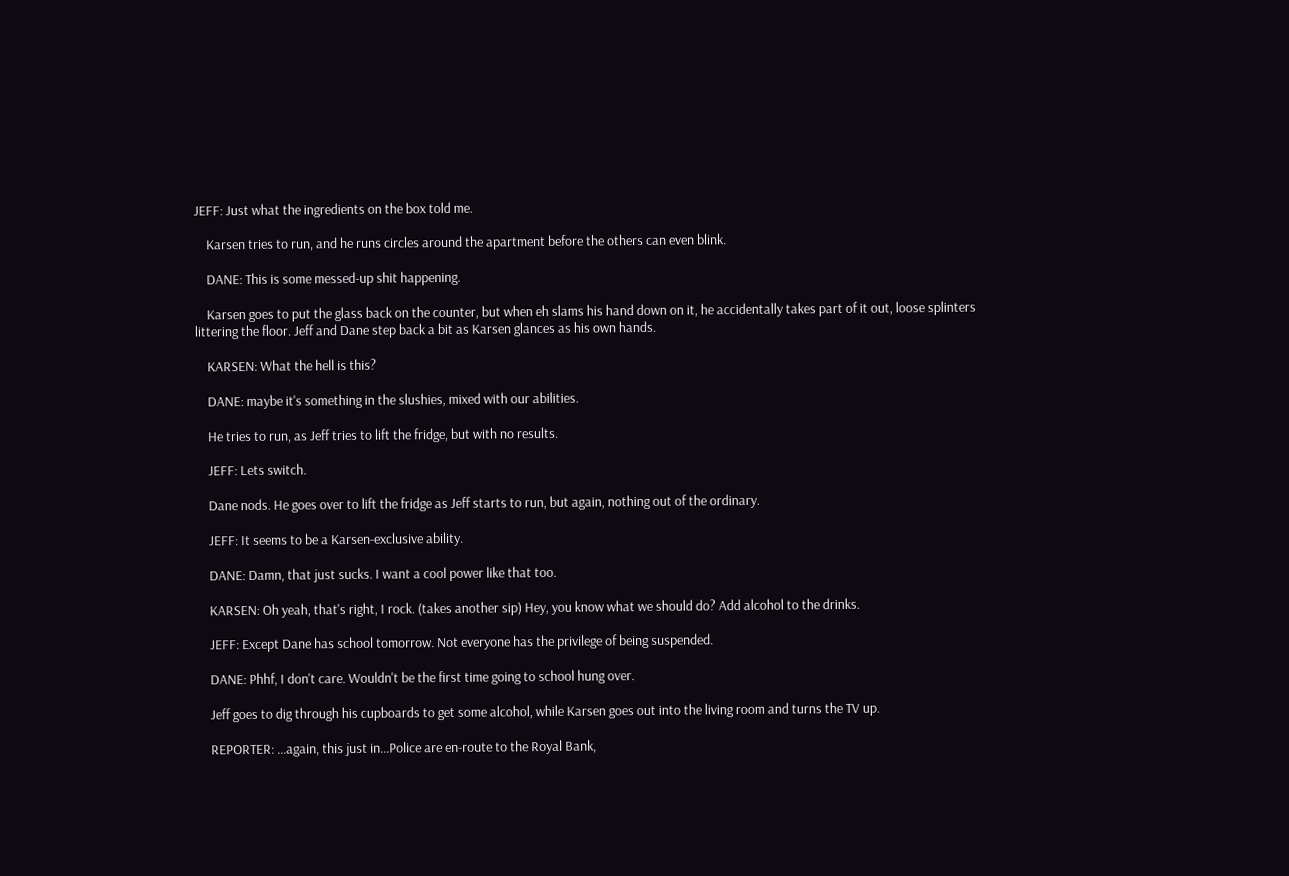JEFF: Just what the ingredients on the box told me.

    Karsen tries to run, and he runs circles around the apartment before the others can even blink.

    DANE: This is some messed-up shit happening.

    Karsen goes to put the glass back on the counter, but when eh slams his hand down on it, he accidentally takes part of it out, loose splinters littering the floor. Jeff and Dane step back a bit as Karsen glances as his own hands.

    KARSEN: What the hell is this?

    DANE: maybe it's something in the slushies, mixed with our abilities.

    He tries to run, as Jeff tries to lift the fridge, but with no results.

    JEFF: Lets switch.

    Dane nods. He goes over to lift the fridge as Jeff starts to run, but again, nothing out of the ordinary.

    JEFF: It seems to be a Karsen-exclusive ability.

    DANE: Damn, that just sucks. I want a cool power like that too.

    KARSEN: Oh yeah, that's right, I rock. (takes another sip) Hey, you know what we should do? Add alcohol to the drinks.

    JEFF: Except Dane has school tomorrow. Not everyone has the privilege of being suspended.

    DANE: Phhf, I don't care. Wouldn't be the first time going to school hung over.

    Jeff goes to dig through his cupboards to get some alcohol, while Karsen goes out into the living room and turns the TV up.

    REPORTER: ...again, this just in...Police are en-route to the Royal Bank,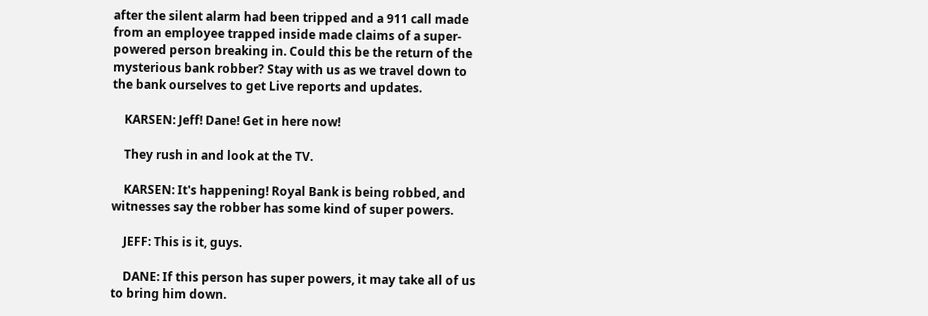after the silent alarm had been tripped and a 911 call made from an employee trapped inside made claims of a super-powered person breaking in. Could this be the return of the mysterious bank robber? Stay with us as we travel down to the bank ourselves to get Live reports and updates.

    KARSEN: Jeff! Dane! Get in here now!

    They rush in and look at the TV.

    KARSEN: It's happening! Royal Bank is being robbed, and witnesses say the robber has some kind of super powers.

    JEFF: This is it, guys.

    DANE: If this person has super powers, it may take all of us to bring him down.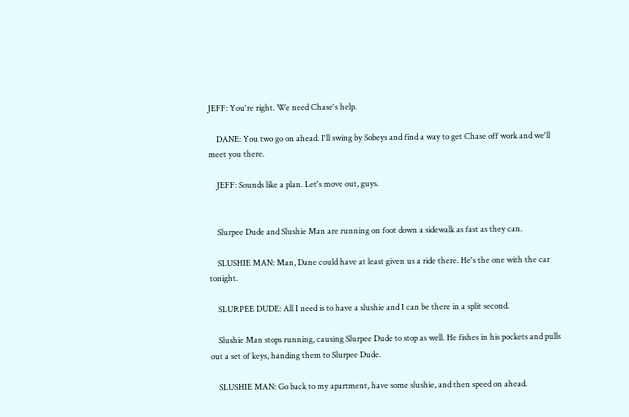JEFF: You're right. We need Chase's help.

    DANE: You two go on ahead. I'll swing by Sobeys and find a way to get Chase off work and we'll meet you there.

    JEFF: Sounds like a plan. Let's move out, guys.


    Slurpee Dude and Slushie Man are running on foot down a sidewalk as fast as they can.

    SLUSHIE MAN: Man, Dane could have at least given us a ride there. He's the one with the car tonight.

    SLURPEE DUDE: All I need is to have a slushie and I can be there in a split second.

    Slushie Man stops running, causing Slurpee Dude to stop as well. He fishes in his pockets and pulls out a set of keys, handing them to Slurpee Dude.

    SLUSHIE MAN: Go back to my apartment, have some slushie, and then speed on ahead.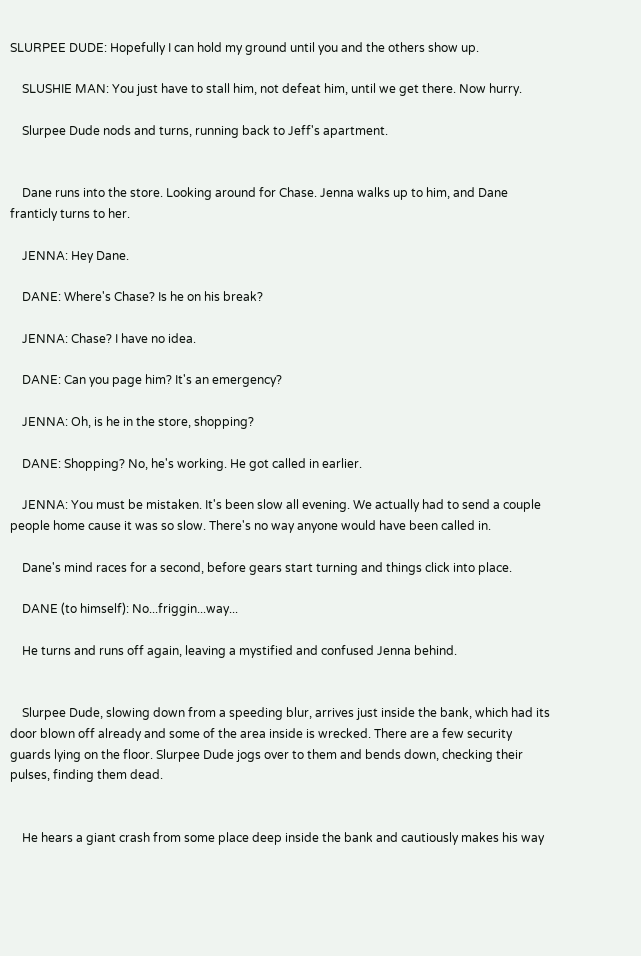SLURPEE DUDE: Hopefully I can hold my ground until you and the others show up.

    SLUSHIE MAN: You just have to stall him, not defeat him, until we get there. Now hurry.

    Slurpee Dude nods and turns, running back to Jeff's apartment.


    Dane runs into the store. Looking around for Chase. Jenna walks up to him, and Dane franticly turns to her.

    JENNA: Hey Dane.

    DANE: Where's Chase? Is he on his break?

    JENNA: Chase? I have no idea.

    DANE: Can you page him? It's an emergency?

    JENNA: Oh, is he in the store, shopping?

    DANE: Shopping? No, he's working. He got called in earlier.

    JENNA: You must be mistaken. It's been slow all evening. We actually had to send a couple people home cause it was so slow. There's no way anyone would have been called in.

    Dane's mind races for a second, before gears start turning and things click into place.

    DANE (to himself): No...friggin...way...

    He turns and runs off again, leaving a mystified and confused Jenna behind.


    Slurpee Dude, slowing down from a speeding blur, arrives just inside the bank, which had its door blown off already and some of the area inside is wrecked. There are a few security guards lying on the floor. Slurpee Dude jogs over to them and bends down, checking their pulses, finding them dead.


    He hears a giant crash from some place deep inside the bank and cautiously makes his way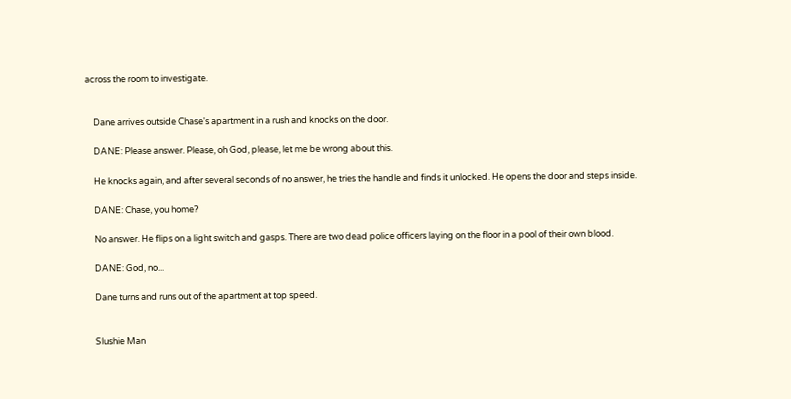across the room to investigate.


    Dane arrives outside Chase's apartment in a rush and knocks on the door.

    DANE: Please answer. Please, oh God, please, let me be wrong about this.

    He knocks again, and after several seconds of no answer, he tries the handle and finds it unlocked. He opens the door and steps inside.

    DANE: Chase, you home?

    No answer. He flips on a light switch and gasps. There are two dead police officers laying on the floor in a pool of their own blood.

    DANE: God, no...

    Dane turns and runs out of the apartment at top speed.


    Slushie Man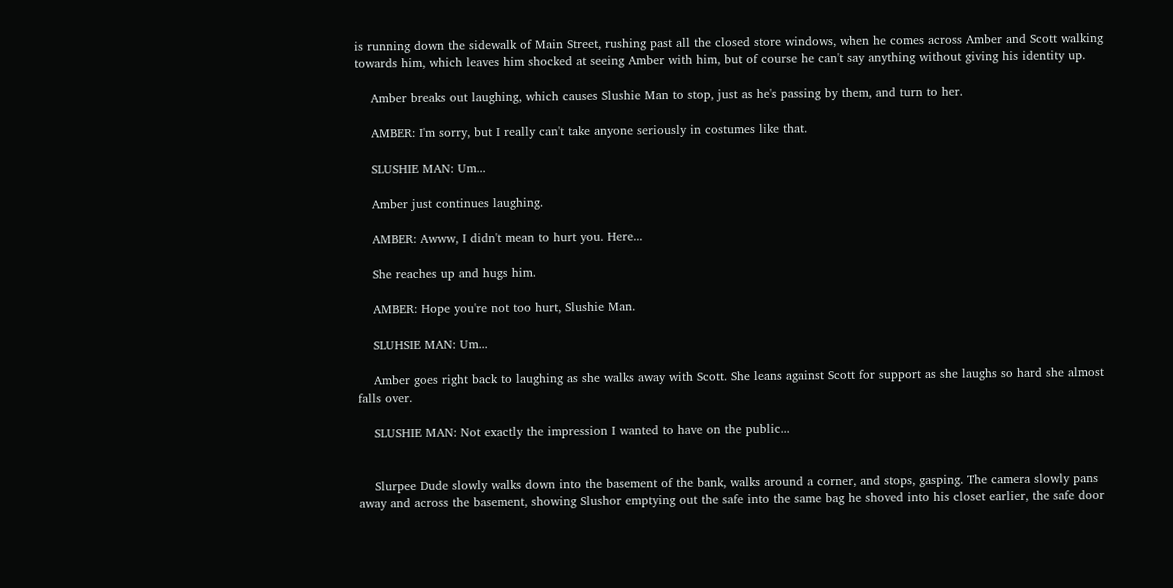is running down the sidewalk of Main Street, rushing past all the closed store windows, when he comes across Amber and Scott walking towards him, which leaves him shocked at seeing Amber with him, but of course he can't say anything without giving his identity up.

    Amber breaks out laughing, which causes Slushie Man to stop, just as he's passing by them, and turn to her.

    AMBER: I'm sorry, but I really can't take anyone seriously in costumes like that.

    SLUSHIE MAN: Um...

    Amber just continues laughing.

    AMBER: Awww, I didn't mean to hurt you. Here...

    She reaches up and hugs him.

    AMBER: Hope you're not too hurt, Slushie Man.

    SLUHSIE MAN: Um...

    Amber goes right back to laughing as she walks away with Scott. She leans against Scott for support as she laughs so hard she almost falls over.

    SLUSHIE MAN: Not exactly the impression I wanted to have on the public...


    Slurpee Dude slowly walks down into the basement of the bank, walks around a corner, and stops, gasping. The camera slowly pans away and across the basement, showing Slushor emptying out the safe into the same bag he shoved into his closet earlier, the safe door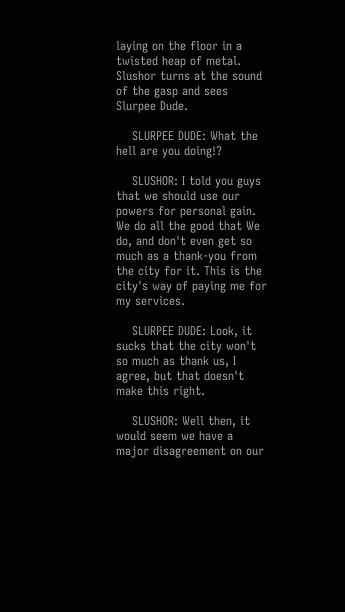laying on the floor in a twisted heap of metal. Slushor turns at the sound of the gasp and sees Slurpee Dude.

    SLURPEE DUDE: What the hell are you doing!?

    SLUSHOR: I told you guys that we should use our powers for personal gain. We do all the good that We do, and don't even get so much as a thank-you from the city for it. This is the city's way of paying me for my services.

    SLURPEE DUDE: Look, it sucks that the city won't so much as thank us, I agree, but that doesn't make this right.

    SLUSHOR: Well then, it would seem we have a major disagreement on our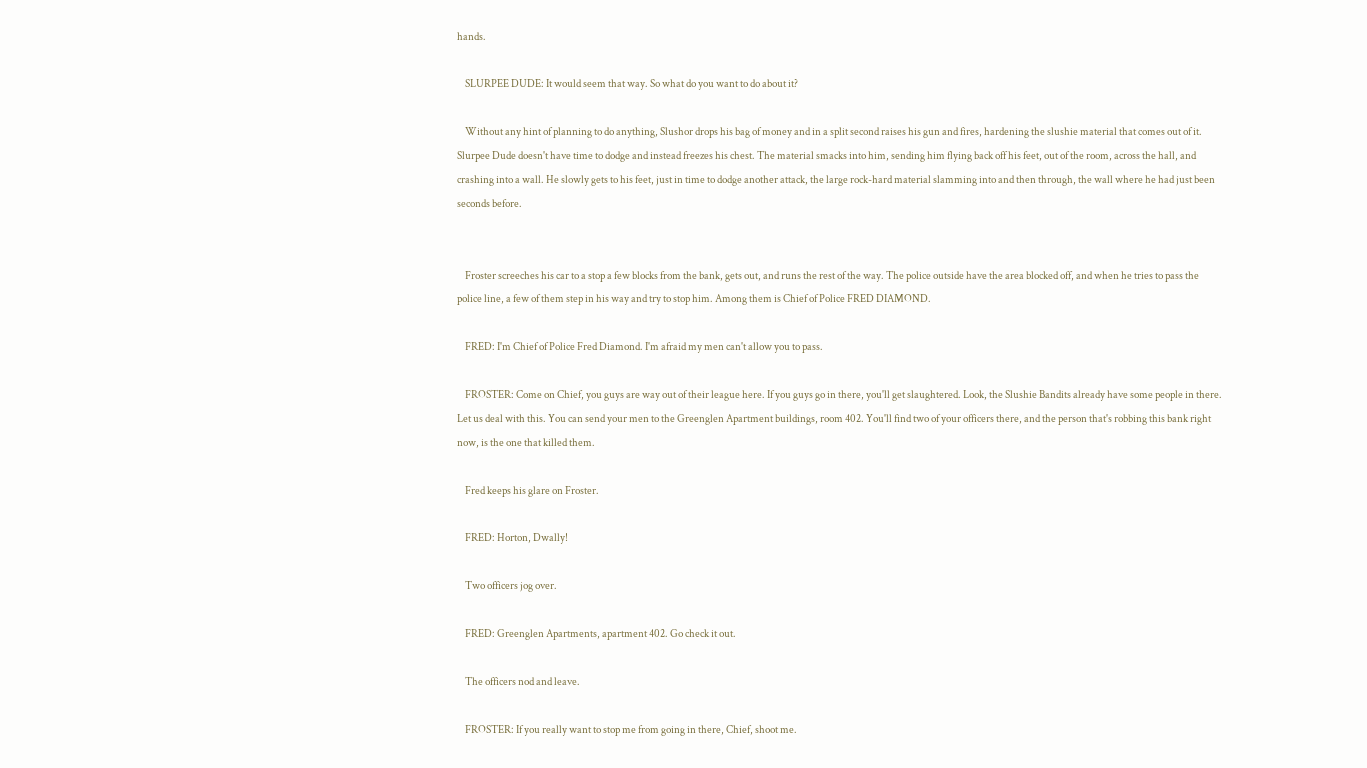hands.

    SLURPEE DUDE: It would seem that way. So what do you want to do about it?

    Without any hint of planning to do anything, Slushor drops his bag of money and in a split second raises his gun and fires, hardening the slushie material that comes out of it. Slurpee Dude doesn't have time to dodge and instead freezes his chest. The material smacks into him, sending him flying back off his feet, out of the room, across the hall, and crashing into a wall. He slowly gets to his feet, just in time to dodge another attack, the large rock-hard material slamming into and then through, the wall where he had just been seconds before.


    Froster screeches his car to a stop a few blocks from the bank, gets out, and runs the rest of the way. The police outside have the area blocked off, and when he tries to pass the police line, a few of them step in his way and try to stop him. Among them is Chief of Police FRED DIAMOND.

    FRED: I'm Chief of Police Fred Diamond. I'm afraid my men can't allow you to pass.

    FROSTER: Come on Chief, you guys are way out of their league here. If you guys go in there, you'll get slaughtered. Look, the Slushie Bandits already have some people in there. Let us deal with this. You can send your men to the Greenglen Apartment buildings, room 402. You'll find two of your officers there, and the person that's robbing this bank right now, is the one that killed them.

    Fred keeps his glare on Froster.

    FRED: Horton, Dwally!

    Two officers jog over.

    FRED: Greenglen Apartments, apartment 402. Go check it out.

    The officers nod and leave.

    FROSTER: If you really want to stop me from going in there, Chief, shoot me.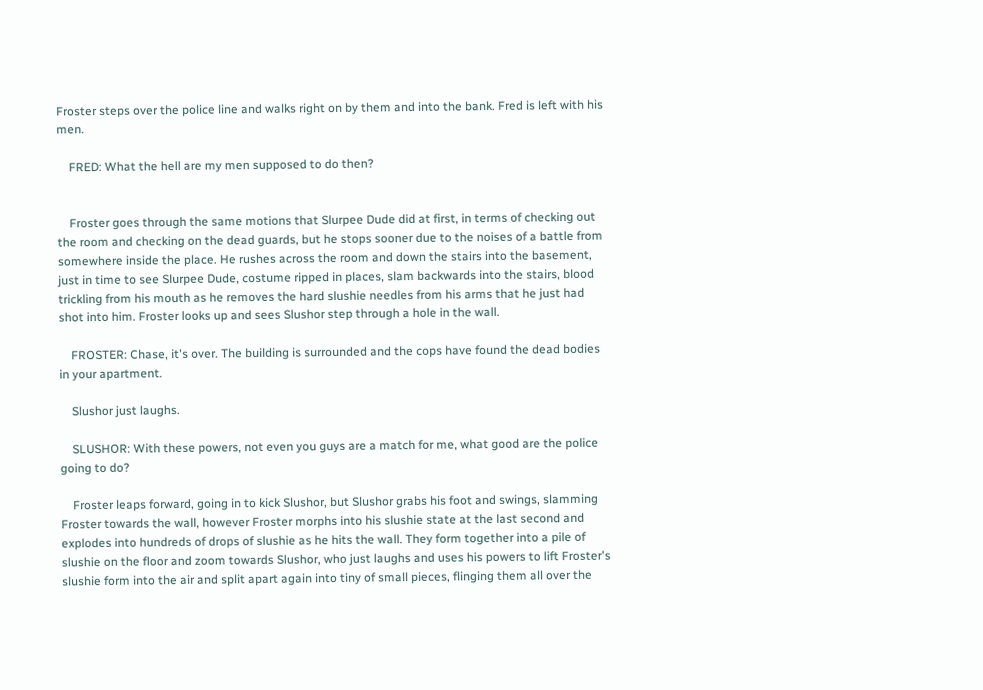Froster steps over the police line and walks right on by them and into the bank. Fred is left with his men.

    FRED: What the hell are my men supposed to do then?


    Froster goes through the same motions that Slurpee Dude did at first, in terms of checking out the room and checking on the dead guards, but he stops sooner due to the noises of a battle from somewhere inside the place. He rushes across the room and down the stairs into the basement, just in time to see Slurpee Dude, costume ripped in places, slam backwards into the stairs, blood trickling from his mouth as he removes the hard slushie needles from his arms that he just had shot into him. Froster looks up and sees Slushor step through a hole in the wall.

    FROSTER: Chase, it's over. The building is surrounded and the cops have found the dead bodies in your apartment.

    Slushor just laughs.

    SLUSHOR: With these powers, not even you guys are a match for me, what good are the police going to do?

    Froster leaps forward, going in to kick Slushor, but Slushor grabs his foot and swings, slamming Froster towards the wall, however Froster morphs into his slushie state at the last second and explodes into hundreds of drops of slushie as he hits the wall. They form together into a pile of slushie on the floor and zoom towards Slushor, who just laughs and uses his powers to lift Froster's slushie form into the air and split apart again into tiny of small pieces, flinging them all over the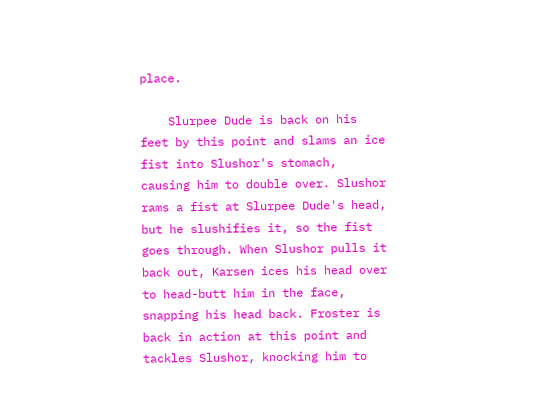place.

    Slurpee Dude is back on his feet by this point and slams an ice fist into Slushor's stomach, causing him to double over. Slushor rams a fist at Slurpee Dude's head, but he slushifies it, so the fist goes through. When Slushor pulls it back out, Karsen ices his head over to head-butt him in the face, snapping his head back. Froster is back in action at this point and tackles Slushor, knocking him to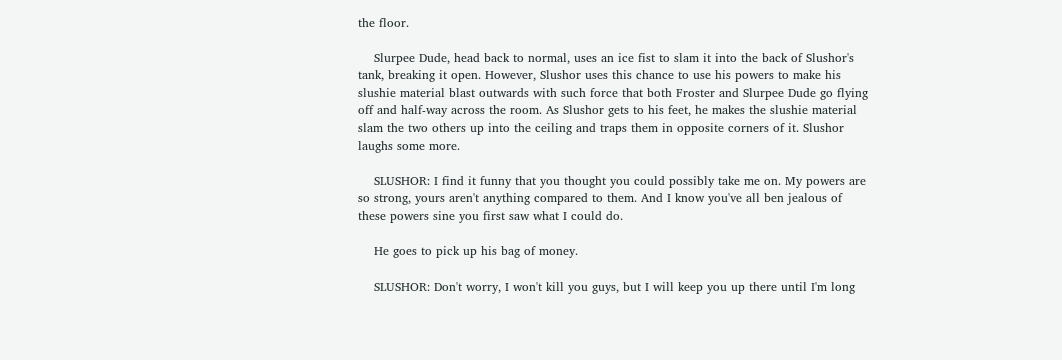the floor.

    Slurpee Dude, head back to normal, uses an ice fist to slam it into the back of Slushor's tank, breaking it open. However, Slushor uses this chance to use his powers to make his slushie material blast outwards with such force that both Froster and Slurpee Dude go flying off and half-way across the room. As Slushor gets to his feet, he makes the slushie material slam the two others up into the ceiling and traps them in opposite corners of it. Slushor laughs some more.

    SLUSHOR: I find it funny that you thought you could possibly take me on. My powers are so strong, yours aren't anything compared to them. And I know you've all ben jealous of these powers sine you first saw what I could do.

    He goes to pick up his bag of money.

    SLUSHOR: Don't worry, I won't kill you guys, but I will keep you up there until I'm long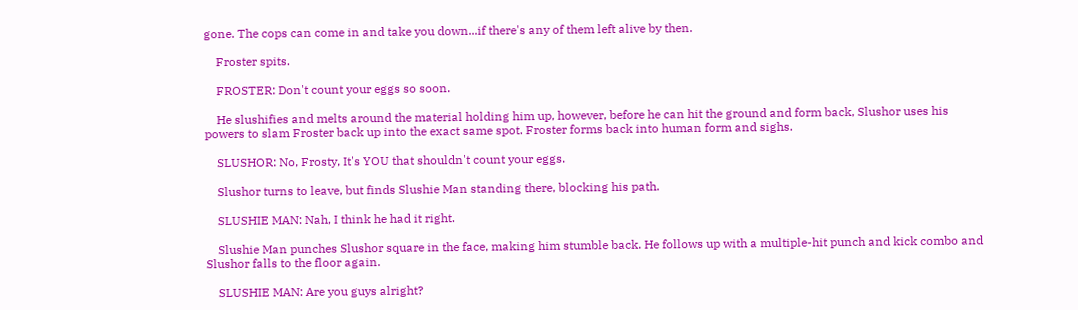gone. The cops can come in and take you down...if there's any of them left alive by then.

    Froster spits.

    FROSTER: Don't count your eggs so soon.

    He slushifies and melts around the material holding him up, however, before he can hit the ground and form back, Slushor uses his powers to slam Froster back up into the exact same spot. Froster forms back into human form and sighs.

    SLUSHOR: No, Frosty, It's YOU that shouldn't count your eggs.

    Slushor turns to leave, but finds Slushie Man standing there, blocking his path.

    SLUSHIE MAN: Nah, I think he had it right.

    Slushie Man punches Slushor square in the face, making him stumble back. He follows up with a multiple-hit punch and kick combo and Slushor falls to the floor again.

    SLUSHIE MAN: Are you guys alright?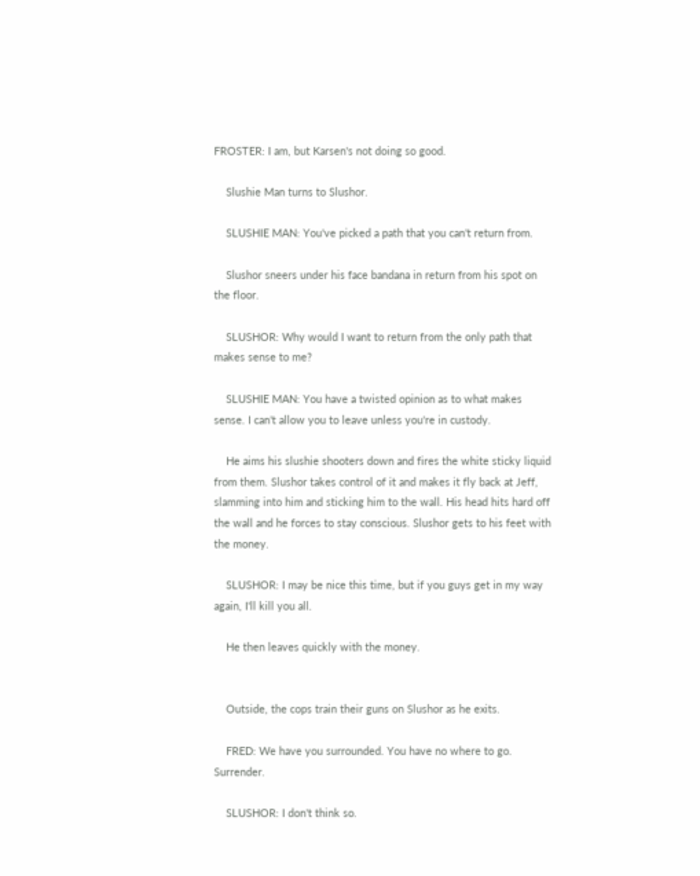FROSTER: I am, but Karsen's not doing so good.

    Slushie Man turns to Slushor.

    SLUSHIE MAN: You've picked a path that you can't return from.

    Slushor sneers under his face bandana in return from his spot on the floor.

    SLUSHOR: Why would I want to return from the only path that makes sense to me?

    SLUSHIE MAN: You have a twisted opinion as to what makes sense. I can't allow you to leave unless you're in custody.

    He aims his slushie shooters down and fires the white sticky liquid from them. Slushor takes control of it and makes it fly back at Jeff, slamming into him and sticking him to the wall. His head hits hard off the wall and he forces to stay conscious. Slushor gets to his feet with the money.

    SLUSHOR: I may be nice this time, but if you guys get in my way again, I'll kill you all.

    He then leaves quickly with the money.


    Outside, the cops train their guns on Slushor as he exits.

    FRED: We have you surrounded. You have no where to go. Surrender.

    SLUSHOR: I don't think so.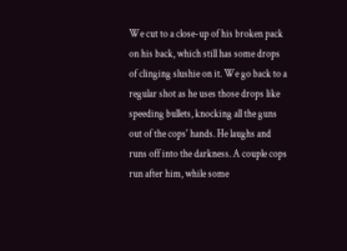We cut to a close-up of his broken pack on his back, which still has some drops of clinging slushie on it. We go back to a regular shot as he uses those drops like speeding bullets, knocking all the guns out of the cops' hands. He laughs and runs off into the darkness. A couple cops run after him, while some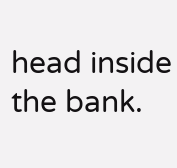head inside the bank.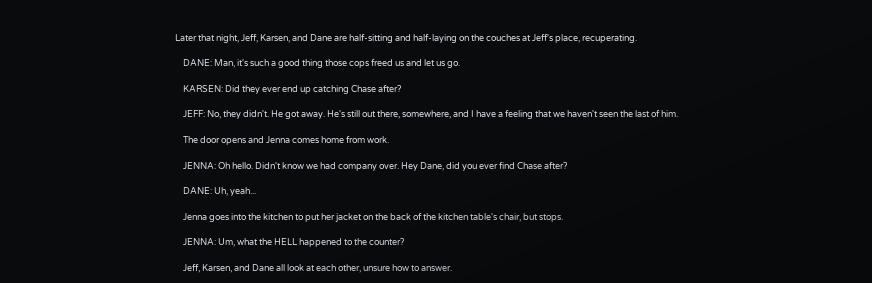Later that night, Jeff, Karsen, and Dane are half-sitting and half-laying on the couches at Jeff's place, recuperating.

    DANE: Man, it's such a good thing those cops freed us and let us go.

    KARSEN: Did they ever end up catching Chase after?

    JEFF: No, they didn't. He got away. He's still out there, somewhere, and I have a feeling that we haven't seen the last of him.

    The door opens and Jenna comes home from work.

    JENNA: Oh hello. Didn't know we had company over. Hey Dane, did you ever find Chase after?

    DANE: Uh, yeah...

    Jenna goes into the kitchen to put her jacket on the back of the kitchen table's chair, but stops.

    JENNA: Um, what the HELL happened to the counter?

    Jeff, Karsen, and Dane all look at each other, unsure how to answer.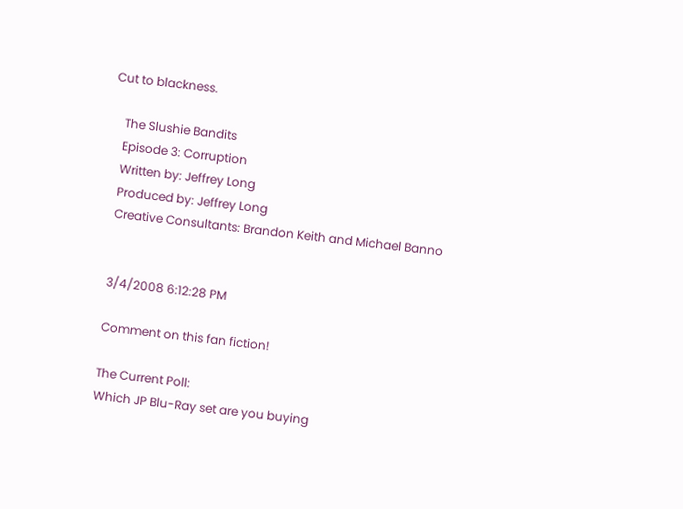Cut to blackness.

    The Slushie Bandits
    Episode 3: Corruption
    Written by: Jeffrey Long
    Produced by: Jeffrey Long
    Creative Consultants: Brandon Keith and Michael Banno


    3/4/2008 6:12:28 PM

    Comment on this fan fiction!

    The Current Poll:
    Which JP Blu-Ray set are you buying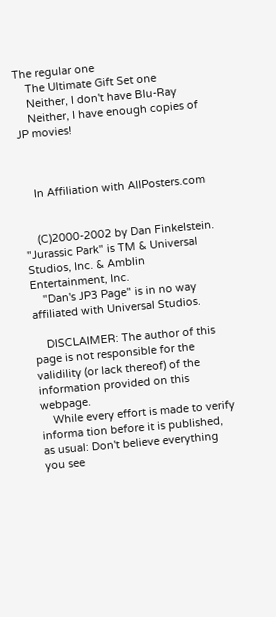The regular one
    The Ultimate Gift Set one
    Neither, I don't have Blu-Ray
    Neither, I have enough copies of JP movies!



    In Affiliation with AllPosters.com


    (C)2000-2002 by Dan Finkelstein. "Jurassic Park" is TM & Universal Studios, Inc. & Amblin Entertainment, Inc.
    "Dan's JP3 Page" is in no way affiliated with Universal Studios.

    DISCLAIMER: The author of this page is not responsible for the validility (or lack thereof) of the information provided on this webpage.
    While every effort is made to verify informa tion before it is published, as usual: Don't believe everything you see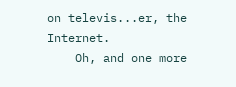on televis...er, the Internet.
    Oh, and one more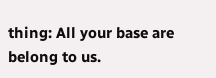thing: All your base are belong to us.